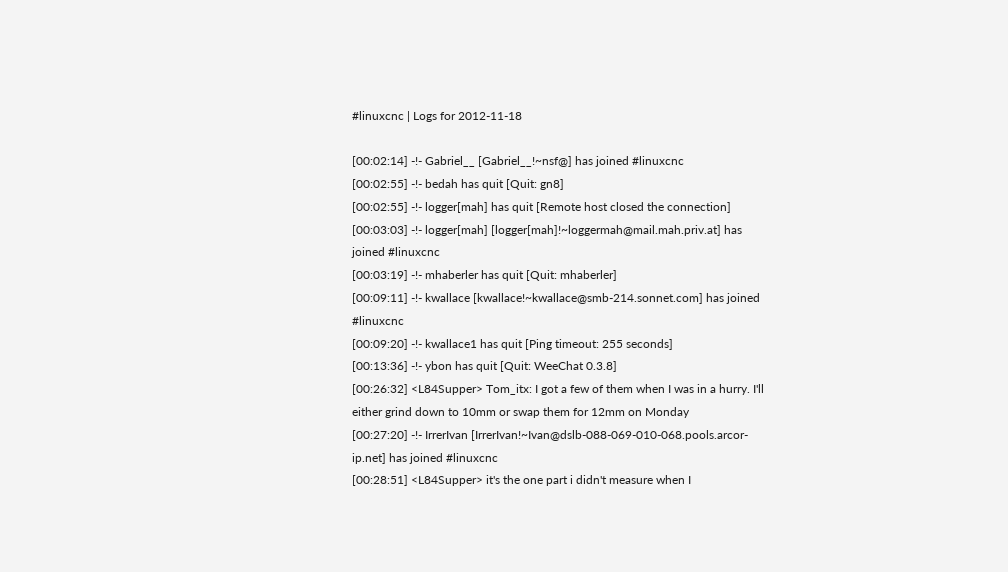#linuxcnc | Logs for 2012-11-18

[00:02:14] -!- Gabriel__ [Gabriel__!~nsf@] has joined #linuxcnc
[00:02:55] -!- bedah has quit [Quit: gn8]
[00:02:55] -!- logger[mah] has quit [Remote host closed the connection]
[00:03:03] -!- logger[mah] [logger[mah]!~loggermah@mail.mah.priv.at] has joined #linuxcnc
[00:03:19] -!- mhaberler has quit [Quit: mhaberler]
[00:09:11] -!- kwallace [kwallace!~kwallace@smb-214.sonnet.com] has joined #linuxcnc
[00:09:20] -!- kwallace1 has quit [Ping timeout: 255 seconds]
[00:13:36] -!- ybon has quit [Quit: WeeChat 0.3.8]
[00:26:32] <L84Supper> Tom_itx: I got a few of them when I was in a hurry. I'll either grind down to 10mm or swap them for 12mm on Monday
[00:27:20] -!- IrrerIvan [IrrerIvan!~Ivan@dslb-088-069-010-068.pools.arcor-ip.net] has joined #linuxcnc
[00:28:51] <L84Supper> it's the one part i didn't measure when I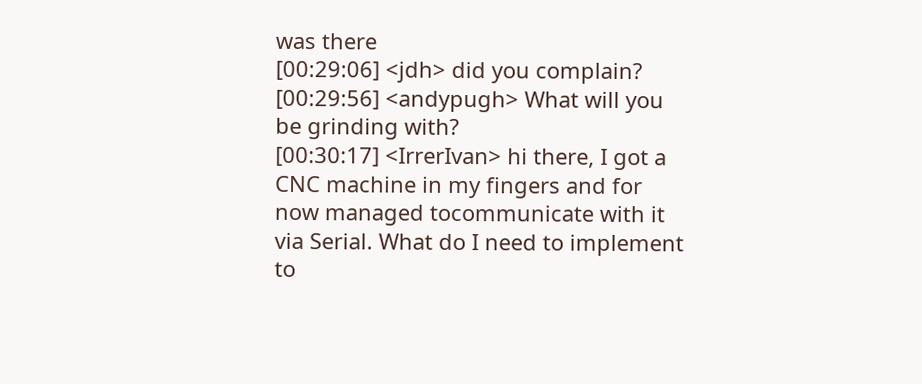was there
[00:29:06] <jdh> did you complain?
[00:29:56] <andypugh> What will you be grinding with?
[00:30:17] <IrrerIvan> hi there, I got a CNC machine in my fingers and for now managed tocommunicate with it via Serial. What do I need to implement to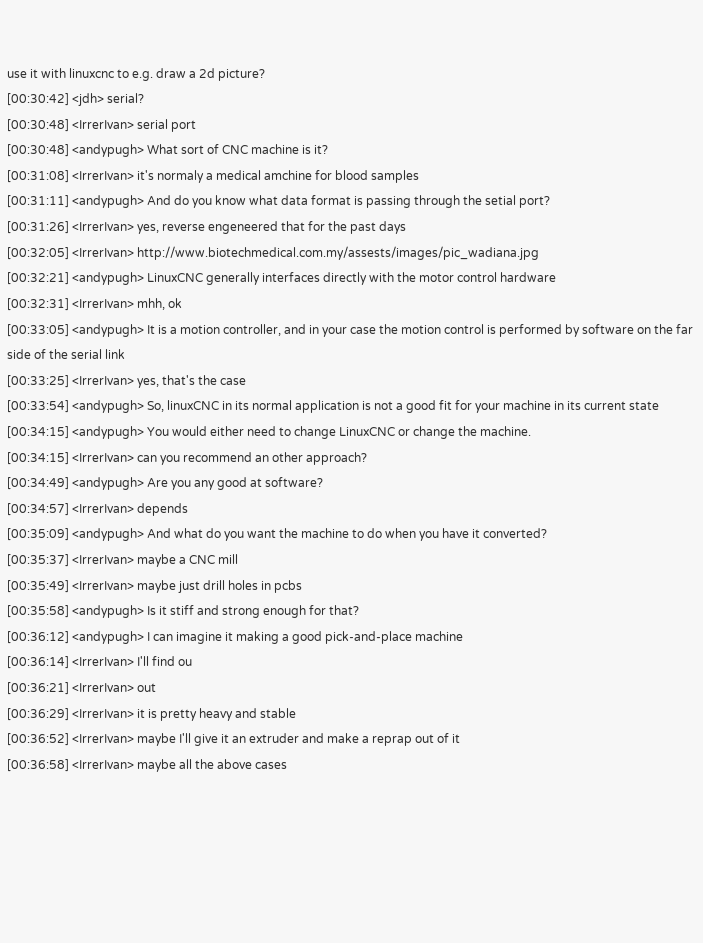use it with linuxcnc to e.g. draw a 2d picture?
[00:30:42] <jdh> serial?
[00:30:48] <IrrerIvan> serial port
[00:30:48] <andypugh> What sort of CNC machine is it?
[00:31:08] <IrrerIvan> it's normaly a medical amchine for blood samples
[00:31:11] <andypugh> And do you know what data format is passing through the setial port?
[00:31:26] <IrrerIvan> yes, reverse engeneered that for the past days
[00:32:05] <IrrerIvan> http://www.biotechmedical.com.my/assests/images/pic_wadiana.jpg
[00:32:21] <andypugh> LinuxCNC generally interfaces directly with the motor control hardware
[00:32:31] <IrrerIvan> mhh, ok
[00:33:05] <andypugh> It is a motion controller, and in your case the motion control is performed by software on the far side of the serial link
[00:33:25] <IrrerIvan> yes, that's the case
[00:33:54] <andypugh> So, linuxCNC in its normal application is not a good fit for your machine in its current state
[00:34:15] <andypugh> You would either need to change LinuxCNC or change the machine.
[00:34:15] <IrrerIvan> can you recommend an other approach?
[00:34:49] <andypugh> Are you any good at software?
[00:34:57] <IrrerIvan> depends
[00:35:09] <andypugh> And what do you want the machine to do when you have it converted?
[00:35:37] <IrrerIvan> maybe a CNC mill
[00:35:49] <IrrerIvan> maybe just drill holes in pcbs
[00:35:58] <andypugh> Is it stiff and strong enough for that?
[00:36:12] <andypugh> I can imagine it making a good pick-and-place machine
[00:36:14] <IrrerIvan> I'll find ou
[00:36:21] <IrrerIvan> out
[00:36:29] <IrrerIvan> it is pretty heavy and stable
[00:36:52] <IrrerIvan> maybe I'll give it an extruder and make a reprap out of it
[00:36:58] <IrrerIvan> maybe all the above cases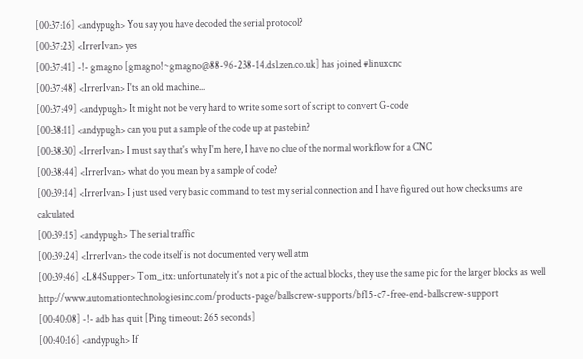[00:37:16] <andypugh> You say you have decoded the serial protocol?
[00:37:23] <IrrerIvan> yes
[00:37:41] -!- gmagno [gmagno!~gmagno@88-96-238-14.dsl.zen.co.uk] has joined #linuxcnc
[00:37:48] <IrrerIvan> I'ts an old machine...
[00:37:49] <andypugh> It might not be very hard to write some sort of script to convert G-code
[00:38:11] <andypugh> can you put a sample of the code up at pastebin?
[00:38:30] <IrrerIvan> I must say that's why I'm here, I have no clue of the normal workflow for a CNC
[00:38:44] <IrrerIvan> what do you mean by a sample of code?
[00:39:14] <IrrerIvan> I just used very basic command to test my serial connection and I have figured out how checksums are calculated
[00:39:15] <andypugh> The serial traffic
[00:39:24] <IrrerIvan> the code itself is not documented very well atm
[00:39:46] <L84Supper> Tom_itx: unfortunately it's not a pic of the actual blocks, they use the same pic for the larger blocks as well http://www.automationtechnologiesinc.com/products-page/ballscrew-supports/bf15-c7-free-end-ballscrew-support
[00:40:08] -!- adb has quit [Ping timeout: 265 seconds]
[00:40:16] <andypugh> If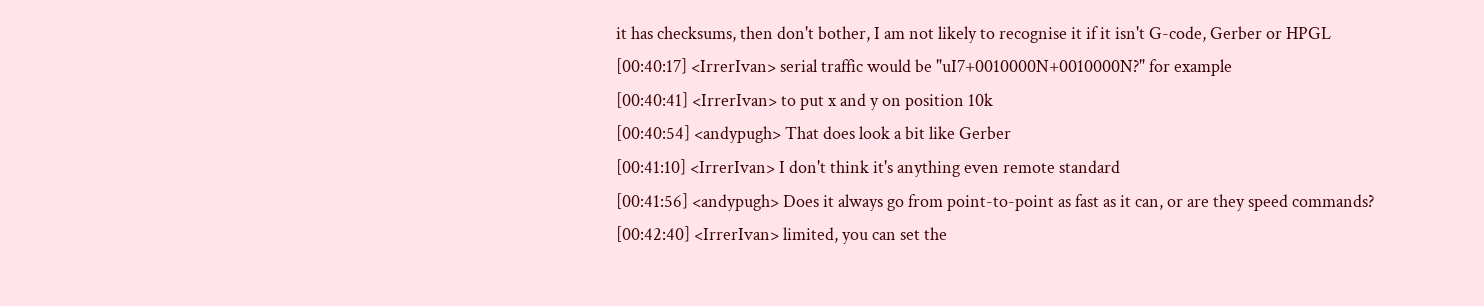it has checksums, then don't bother, I am not likely to recognise it if it isn't G-code, Gerber or HPGL
[00:40:17] <IrrerIvan> serial traffic would be "uI7+0010000N+0010000N?" for example
[00:40:41] <IrrerIvan> to put x and y on position 10k
[00:40:54] <andypugh> That does look a bit like Gerber
[00:41:10] <IrrerIvan> I don't think it's anything even remote standard
[00:41:56] <andypugh> Does it always go from point-to-point as fast as it can, or are they speed commands?
[00:42:40] <IrrerIvan> limited, you can set the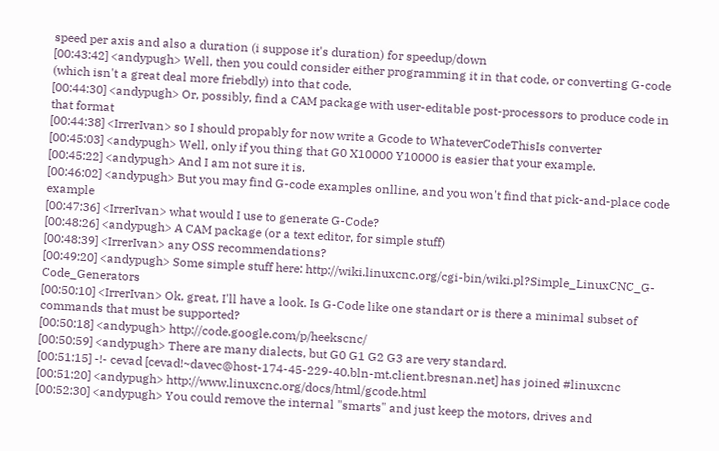speed per axis and also a duration (i suppose it's duration) for speedup/down
[00:43:42] <andypugh> Well, then you could consider either programming it in that code, or converting G-code (which isn't a great deal more friebdly) into that code.
[00:44:30] <andypugh> Or, possibly, find a CAM package with user-editable post-processors to produce code in that format
[00:44:38] <IrrerIvan> so I should propably for now write a Gcode to WhateverCodeThisIs converter
[00:45:03] <andypugh> Well, only if you thing that G0 X10000 Y10000 is easier that your example.
[00:45:22] <andypugh> And I am not sure it is.
[00:46:02] <andypugh> But you may find G-code examples onlline, and you won't find that pick-and-place code example
[00:47:36] <IrrerIvan> what would I use to generate G-Code?
[00:48:26] <andypugh> A CAM package (or a text editor, for simple stuff)
[00:48:39] <IrrerIvan> any OSS recommendations?
[00:49:20] <andypugh> Some simple stuff here: http://wiki.linuxcnc.org/cgi-bin/wiki.pl?Simple_LinuxCNC_G-Code_Generators
[00:50:10] <IrrerIvan> Ok, great, I'll have a look. Is G-Code like one standart or is there a minimal subset of commands that must be supported?
[00:50:18] <andypugh> http://code.google.com/p/heekscnc/
[00:50:59] <andypugh> There are many dialects, but G0 G1 G2 G3 are very standard.
[00:51:15] -!- cevad [cevad!~davec@host-174-45-229-40.bln-mt.client.bresnan.net] has joined #linuxcnc
[00:51:20] <andypugh> http://www.linuxcnc.org/docs/html/gcode.html
[00:52:30] <andypugh> You could remove the internal "smarts" and just keep the motors, drives and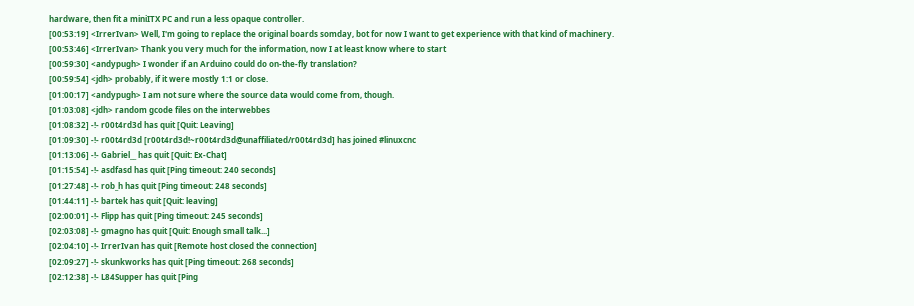hardware, then fit a miniITX PC and run a less opaque controller.
[00:53:19] <IrrerIvan> Well, I'm going to replace the original boards somday, bot for now I want to get experience with that kind of machinery.
[00:53:46] <IrrerIvan> Thank you very much for the information, now I at least know where to start
[00:59:30] <andypugh> I wonder if an Arduino could do on-the-fly translation?
[00:59:54] <jdh> probably, if it were mostly 1:1 or close.
[01:00:17] <andypugh> I am not sure where the source data would come from, though.
[01:03:08] <jdh> random gcode files on the interwebbes
[01:08:32] -!- r00t4rd3d has quit [Quit: Leaving]
[01:09:30] -!- r00t4rd3d [r00t4rd3d!~r00t4rd3d@unaffiliated/r00t4rd3d] has joined #linuxcnc
[01:13:06] -!- Gabriel__ has quit [Quit: Ex-Chat]
[01:15:54] -!- asdfasd has quit [Ping timeout: 240 seconds]
[01:27:48] -!- rob_h has quit [Ping timeout: 248 seconds]
[01:44:11] -!- bartek has quit [Quit: leaving]
[02:00:01] -!- Flipp has quit [Ping timeout: 245 seconds]
[02:03:08] -!- gmagno has quit [Quit: Enough small talk...]
[02:04:10] -!- IrrerIvan has quit [Remote host closed the connection]
[02:09:27] -!- skunkworks has quit [Ping timeout: 268 seconds]
[02:12:38] -!- L84Supper has quit [Ping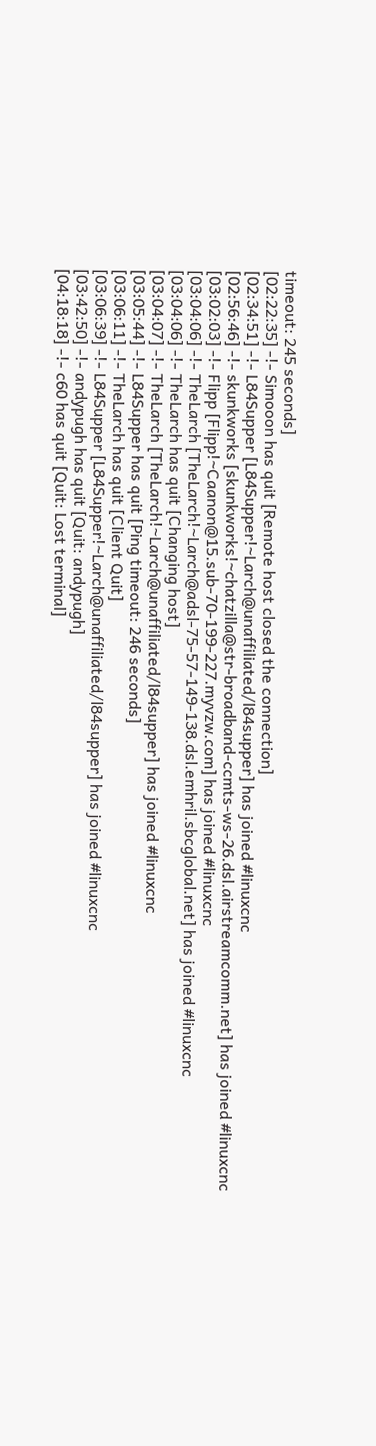timeout: 245 seconds]
[02:22:35] -!- Simooon has quit [Remote host closed the connection]
[02:34:51] -!- L84Supper [L84Supper!~Larch@unaffiliated/l84supper] has joined #linuxcnc
[02:56:46] -!- skunkworks [skunkworks!~chatzilla@str-broadband-ccmts-ws-26.dsl.airstreamcomm.net] has joined #linuxcnc
[03:02:03] -!- Flipp [Flipp!~Caanon@15.sub-70-199-227.myvzw.com] has joined #linuxcnc
[03:04:06] -!- TheLarch [TheLarch!~Larch@adsl-75-57-149-138.dsl.emhril.sbcglobal.net] has joined #linuxcnc
[03:04:06] -!- TheLarch has quit [Changing host]
[03:04:07] -!- TheLarch [TheLarch!~Larch@unaffiliated/l84supper] has joined #linuxcnc
[03:05:44] -!- L84Supper has quit [Ping timeout: 246 seconds]
[03:06:11] -!- TheLarch has quit [Client Quit]
[03:06:39] -!- L84Supper [L84Supper!~Larch@unaffiliated/l84supper] has joined #linuxcnc
[03:42:50] -!- andypugh has quit [Quit: andypugh]
[04:18:18] -!- c60 has quit [Quit: Lost terminal]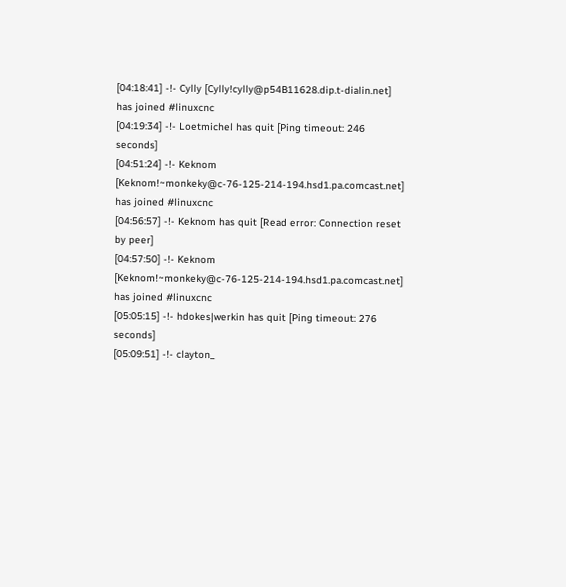[04:18:41] -!- Cylly [Cylly!cylly@p54B11628.dip.t-dialin.net] has joined #linuxcnc
[04:19:34] -!- Loetmichel has quit [Ping timeout: 246 seconds]
[04:51:24] -!- Keknom [Keknom!~monkeky@c-76-125-214-194.hsd1.pa.comcast.net] has joined #linuxcnc
[04:56:57] -!- Keknom has quit [Read error: Connection reset by peer]
[04:57:50] -!- Keknom [Keknom!~monkeky@c-76-125-214-194.hsd1.pa.comcast.net] has joined #linuxcnc
[05:05:15] -!- hdokes|werkin has quit [Ping timeout: 276 seconds]
[05:09:51] -!- clayton_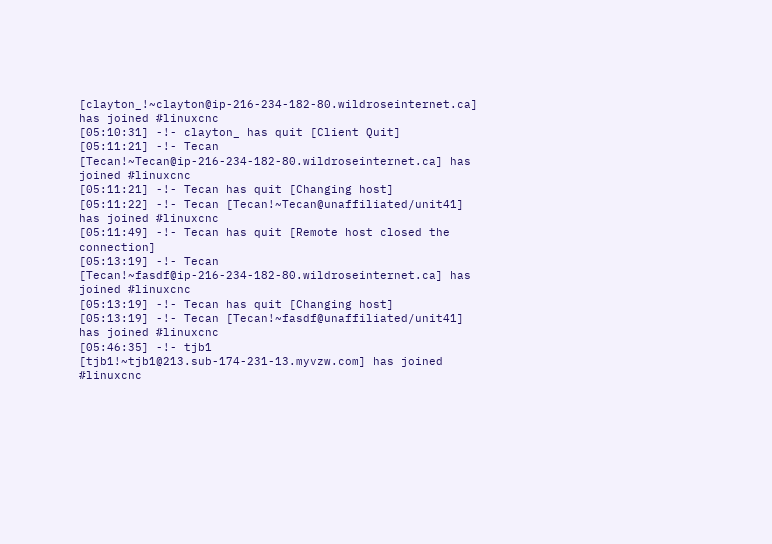[clayton_!~clayton@ip-216-234-182-80.wildroseinternet.ca] has joined #linuxcnc
[05:10:31] -!- clayton_ has quit [Client Quit]
[05:11:21] -!- Tecan [Tecan!~Tecan@ip-216-234-182-80.wildroseinternet.ca] has joined #linuxcnc
[05:11:21] -!- Tecan has quit [Changing host]
[05:11:22] -!- Tecan [Tecan!~Tecan@unaffiliated/unit41] has joined #linuxcnc
[05:11:49] -!- Tecan has quit [Remote host closed the connection]
[05:13:19] -!- Tecan [Tecan!~fasdf@ip-216-234-182-80.wildroseinternet.ca] has joined #linuxcnc
[05:13:19] -!- Tecan has quit [Changing host]
[05:13:19] -!- Tecan [Tecan!~fasdf@unaffiliated/unit41] has joined #linuxcnc
[05:46:35] -!- tjb1 [tjb1!~tjb1@213.sub-174-231-13.myvzw.com] has joined #linuxcnc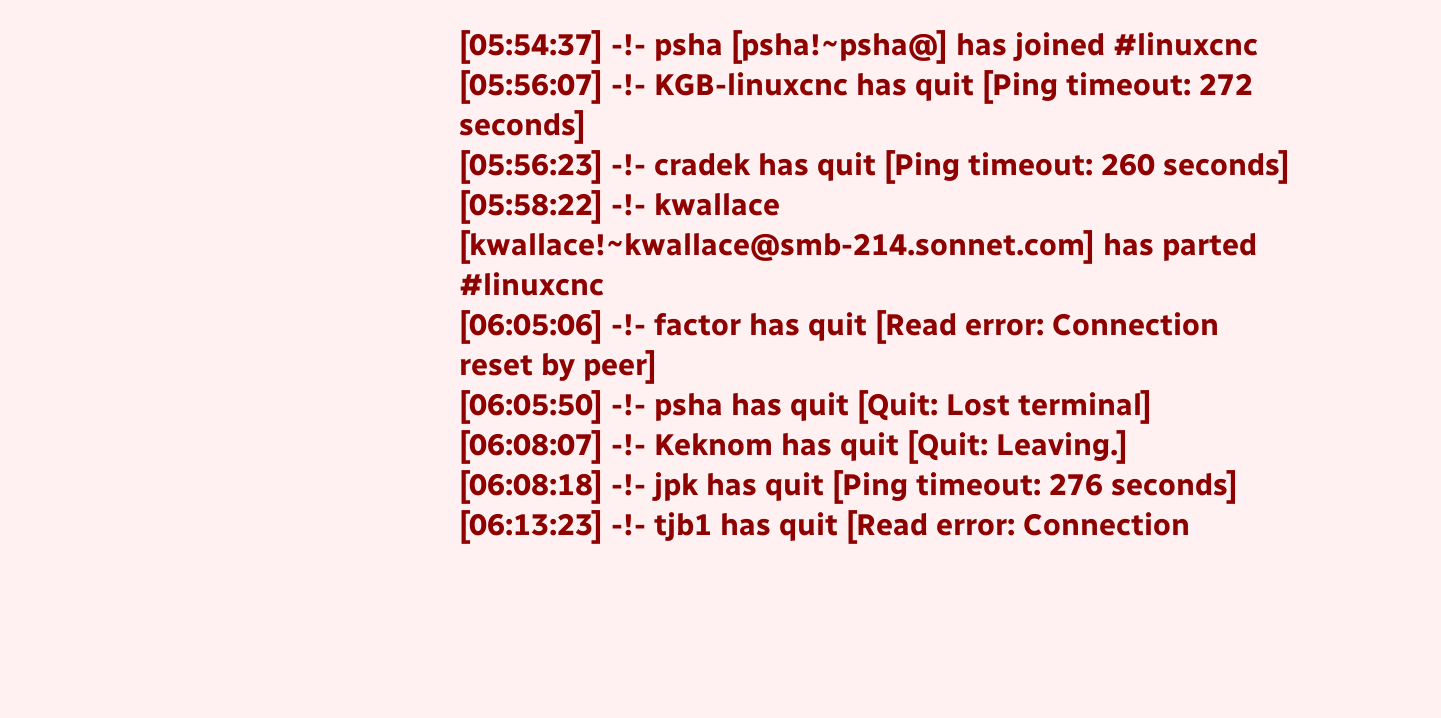[05:54:37] -!- psha [psha!~psha@] has joined #linuxcnc
[05:56:07] -!- KGB-linuxcnc has quit [Ping timeout: 272 seconds]
[05:56:23] -!- cradek has quit [Ping timeout: 260 seconds]
[05:58:22] -!- kwallace [kwallace!~kwallace@smb-214.sonnet.com] has parted #linuxcnc
[06:05:06] -!- factor has quit [Read error: Connection reset by peer]
[06:05:50] -!- psha has quit [Quit: Lost terminal]
[06:08:07] -!- Keknom has quit [Quit: Leaving.]
[06:08:18] -!- jpk has quit [Ping timeout: 276 seconds]
[06:13:23] -!- tjb1 has quit [Read error: Connection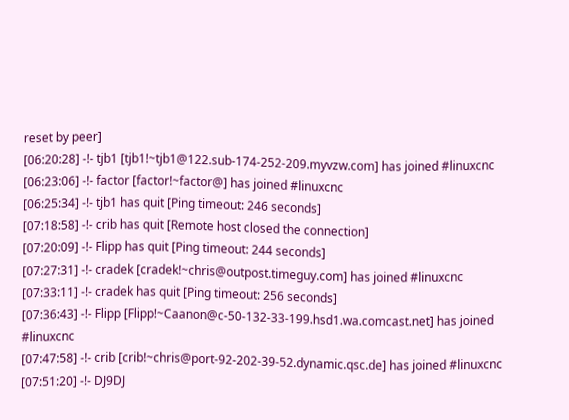reset by peer]
[06:20:28] -!- tjb1 [tjb1!~tjb1@122.sub-174-252-209.myvzw.com] has joined #linuxcnc
[06:23:06] -!- factor [factor!~factor@] has joined #linuxcnc
[06:25:34] -!- tjb1 has quit [Ping timeout: 246 seconds]
[07:18:58] -!- crib has quit [Remote host closed the connection]
[07:20:09] -!- Flipp has quit [Ping timeout: 244 seconds]
[07:27:31] -!- cradek [cradek!~chris@outpost.timeguy.com] has joined #linuxcnc
[07:33:11] -!- cradek has quit [Ping timeout: 256 seconds]
[07:36:43] -!- Flipp [Flipp!~Caanon@c-50-132-33-199.hsd1.wa.comcast.net] has joined #linuxcnc
[07:47:58] -!- crib [crib!~chris@port-92-202-39-52.dynamic.qsc.de] has joined #linuxcnc
[07:51:20] -!- DJ9DJ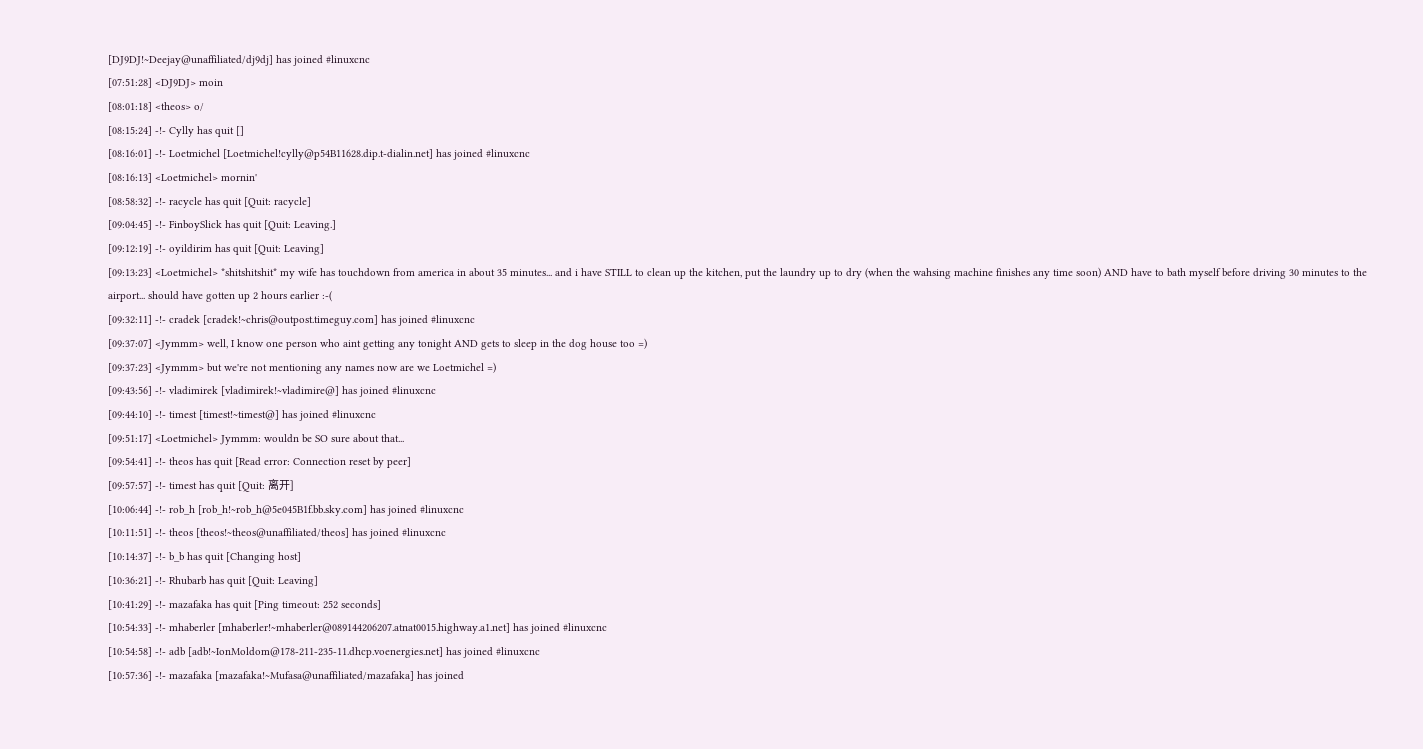[DJ9DJ!~Deejay@unaffiliated/dj9dj] has joined #linuxcnc
[07:51:28] <DJ9DJ> moin
[08:01:18] <theos> o/
[08:15:24] -!- Cylly has quit []
[08:16:01] -!- Loetmichel [Loetmichel!cylly@p54B11628.dip.t-dialin.net] has joined #linuxcnc
[08:16:13] <Loetmichel> mornin'
[08:58:32] -!- racycle has quit [Quit: racycle]
[09:04:45] -!- FinboySlick has quit [Quit: Leaving.]
[09:12:19] -!- oyildirim has quit [Quit: Leaving]
[09:13:23] <Loetmichel> *shitshitshit* my wife has touchdown from america in about 35 minutes... and i have STILL to clean up the kitchen, put the laundry up to dry (when the wahsing machine finishes any time soon) AND have to bath myself before driving 30 minutes to the airport... should have gotten up 2 hours earlier :-(
[09:32:11] -!- cradek [cradek!~chris@outpost.timeguy.com] has joined #linuxcnc
[09:37:07] <Jymmm> well, I know one person who aint getting any tonight AND gets to sleep in the dog house too =)
[09:37:23] <Jymmm> but we're not mentioning any names now are we Loetmichel =)
[09:43:56] -!- vladimirek [vladimirek!~vladimire@] has joined #linuxcnc
[09:44:10] -!- timest [timest!~timest@] has joined #linuxcnc
[09:51:17] <Loetmichel> Jymmm: wouldn be SO sure about that...
[09:54:41] -!- theos has quit [Read error: Connection reset by peer]
[09:57:57] -!- timest has quit [Quit: 离开]
[10:06:44] -!- rob_h [rob_h!~rob_h@5e045B1f.bb.sky.com] has joined #linuxcnc
[10:11:51] -!- theos [theos!~theos@unaffiliated/theos] has joined #linuxcnc
[10:14:37] -!- b_b has quit [Changing host]
[10:36:21] -!- Rhubarb has quit [Quit: Leaving]
[10:41:29] -!- mazafaka has quit [Ping timeout: 252 seconds]
[10:54:33] -!- mhaberler [mhaberler!~mhaberler@089144206207.atnat0015.highway.a1.net] has joined #linuxcnc
[10:54:58] -!- adb [adb!~IonMoldom@178-211-235-11.dhcp.voenergies.net] has joined #linuxcnc
[10:57:36] -!- mazafaka [mazafaka!~Mufasa@unaffiliated/mazafaka] has joined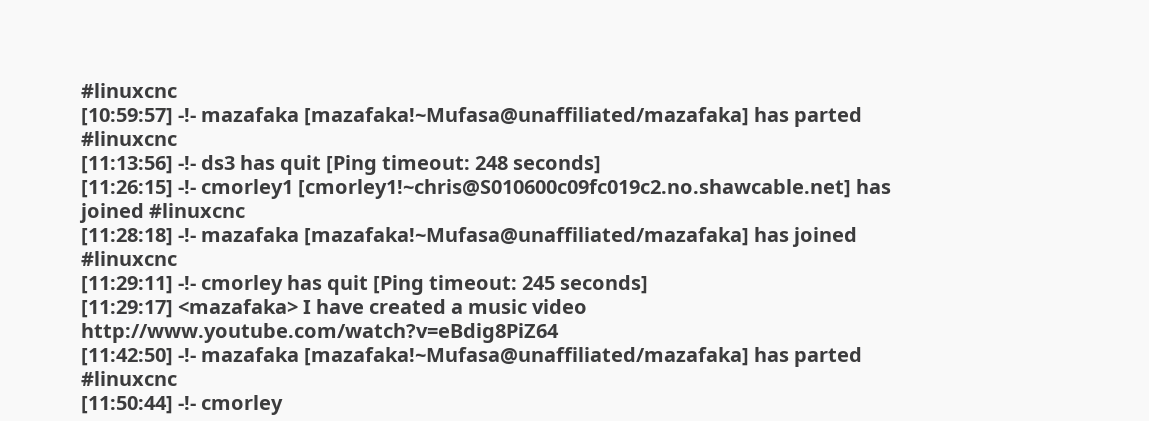#linuxcnc
[10:59:57] -!- mazafaka [mazafaka!~Mufasa@unaffiliated/mazafaka] has parted #linuxcnc
[11:13:56] -!- ds3 has quit [Ping timeout: 248 seconds]
[11:26:15] -!- cmorley1 [cmorley1!~chris@S010600c09fc019c2.no.shawcable.net] has joined #linuxcnc
[11:28:18] -!- mazafaka [mazafaka!~Mufasa@unaffiliated/mazafaka] has joined #linuxcnc
[11:29:11] -!- cmorley has quit [Ping timeout: 245 seconds]
[11:29:17] <mazafaka> I have created a music video http://www.youtube.com/watch?v=eBdig8PiZ64
[11:42:50] -!- mazafaka [mazafaka!~Mufasa@unaffiliated/mazafaka] has parted #linuxcnc
[11:50:44] -!- cmorley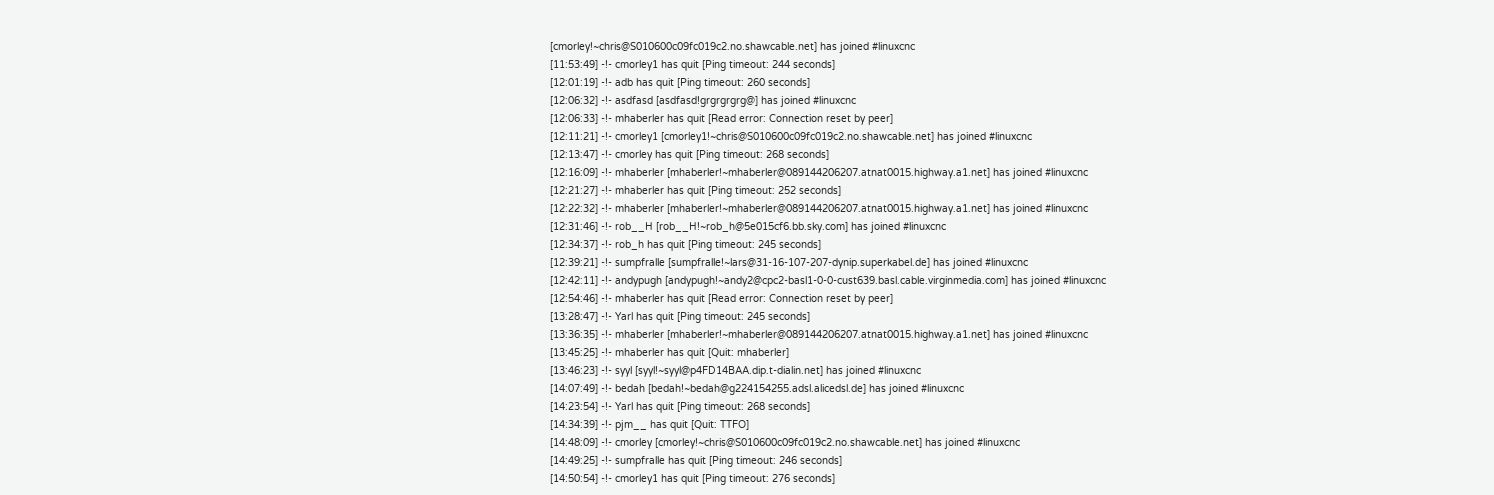[cmorley!~chris@S010600c09fc019c2.no.shawcable.net] has joined #linuxcnc
[11:53:49] -!- cmorley1 has quit [Ping timeout: 244 seconds]
[12:01:19] -!- adb has quit [Ping timeout: 260 seconds]
[12:06:32] -!- asdfasd [asdfasd!grgrgrgrg@] has joined #linuxcnc
[12:06:33] -!- mhaberler has quit [Read error: Connection reset by peer]
[12:11:21] -!- cmorley1 [cmorley1!~chris@S010600c09fc019c2.no.shawcable.net] has joined #linuxcnc
[12:13:47] -!- cmorley has quit [Ping timeout: 268 seconds]
[12:16:09] -!- mhaberler [mhaberler!~mhaberler@089144206207.atnat0015.highway.a1.net] has joined #linuxcnc
[12:21:27] -!- mhaberler has quit [Ping timeout: 252 seconds]
[12:22:32] -!- mhaberler [mhaberler!~mhaberler@089144206207.atnat0015.highway.a1.net] has joined #linuxcnc
[12:31:46] -!- rob__H [rob__H!~rob_h@5e015cf6.bb.sky.com] has joined #linuxcnc
[12:34:37] -!- rob_h has quit [Ping timeout: 245 seconds]
[12:39:21] -!- sumpfralle [sumpfralle!~lars@31-16-107-207-dynip.superkabel.de] has joined #linuxcnc
[12:42:11] -!- andypugh [andypugh!~andy2@cpc2-basl1-0-0-cust639.basl.cable.virginmedia.com] has joined #linuxcnc
[12:54:46] -!- mhaberler has quit [Read error: Connection reset by peer]
[13:28:47] -!- Yarl has quit [Ping timeout: 245 seconds]
[13:36:35] -!- mhaberler [mhaberler!~mhaberler@089144206207.atnat0015.highway.a1.net] has joined #linuxcnc
[13:45:25] -!- mhaberler has quit [Quit: mhaberler]
[13:46:23] -!- syyl [syyl!~syyl@p4FD14BAA.dip.t-dialin.net] has joined #linuxcnc
[14:07:49] -!- bedah [bedah!~bedah@g224154255.adsl.alicedsl.de] has joined #linuxcnc
[14:23:54] -!- Yarl has quit [Ping timeout: 268 seconds]
[14:34:39] -!- pjm__ has quit [Quit: TTFO]
[14:48:09] -!- cmorley [cmorley!~chris@S010600c09fc019c2.no.shawcable.net] has joined #linuxcnc
[14:49:25] -!- sumpfralle has quit [Ping timeout: 246 seconds]
[14:50:54] -!- cmorley1 has quit [Ping timeout: 276 seconds]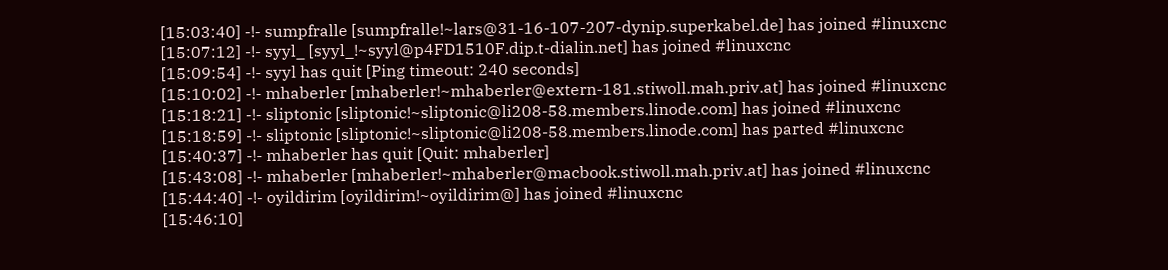[15:03:40] -!- sumpfralle [sumpfralle!~lars@31-16-107-207-dynip.superkabel.de] has joined #linuxcnc
[15:07:12] -!- syyl_ [syyl_!~syyl@p4FD1510F.dip.t-dialin.net] has joined #linuxcnc
[15:09:54] -!- syyl has quit [Ping timeout: 240 seconds]
[15:10:02] -!- mhaberler [mhaberler!~mhaberler@extern-181.stiwoll.mah.priv.at] has joined #linuxcnc
[15:18:21] -!- sliptonic [sliptonic!~sliptonic@li208-58.members.linode.com] has joined #linuxcnc
[15:18:59] -!- sliptonic [sliptonic!~sliptonic@li208-58.members.linode.com] has parted #linuxcnc
[15:40:37] -!- mhaberler has quit [Quit: mhaberler]
[15:43:08] -!- mhaberler [mhaberler!~mhaberler@macbook.stiwoll.mah.priv.at] has joined #linuxcnc
[15:44:40] -!- oyildirim [oyildirim!~oyildirim@] has joined #linuxcnc
[15:46:10]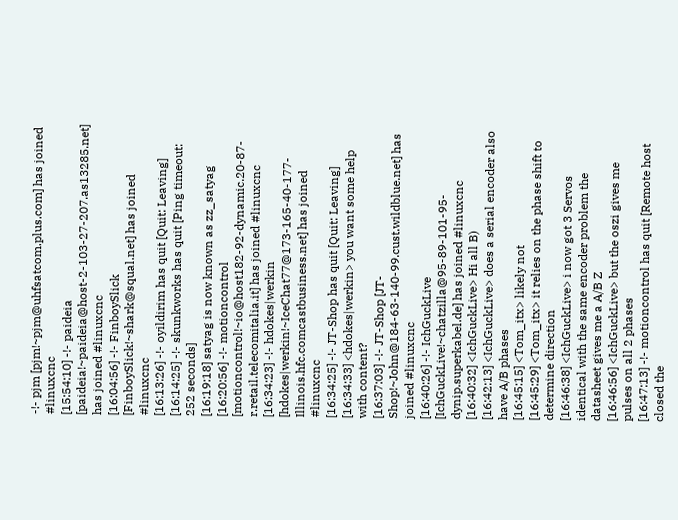-!- pjm [pjm!~pjm@uhfsatcom.plus.com] has joined #linuxcnc
[15:54:10] -!- paideia [paideia!~paideia@host-2-103-27-207.as13285.net] has joined #linuxcnc
[16:04:56] -!- FinboySlick [FinboySlick!~shark@squal.net] has joined #linuxcnc
[16:13:26] -!- oyildirim has quit [Quit: Leaving]
[16:14:25] -!- skunkworks has quit [Ping timeout: 252 seconds]
[16:19:18] satyag is now known as zz_satyag
[16:20:56] -!- motioncontrol [motioncontrol!~io@host182-92-dynamic.20-87-r.retail.telecomitalia.it] has joined #linuxcnc
[16:34:23] -!- hdokes|werkin [hdokes|werkin!~IceChat77@173-165-40-177-Illinois.hfc.comcastbusiness.net] has joined #linuxcnc
[16:34:25] -!- JT-Shop has quit [Quit: Leaving]
[16:34:33] <hdokes|werkin> you want some help with content?
[16:37:03] -!- JT-Shop [JT-Shop!~John@184-63-140-99.cust.wildblue.net] has joined #linuxcnc
[16:40:26] -!- IchGuckLive [IchGuckLive!~chatzilla@95-89-101-95-dynip.superkabel.de] has joined #linuxcnc
[16:40:32] <IchGuckLive> Hi all B)
[16:42:13] <IchGuckLive> does a serial encoder also have A/B phases
[16:45:15] <Tom_itx> likely not
[16:45:29] <Tom_itx> it relies on the phase shift to determine direction
[16:46:38] <IchGuckLive> i now got 3 Servos identical with the same encoder problem the datasheet gives me a A/B Z
[16:46:56] <IchGuckLive> but the oszi gives me pulses on all 2 phases
[16:47:13] -!- motioncontrol has quit [Remote host closed the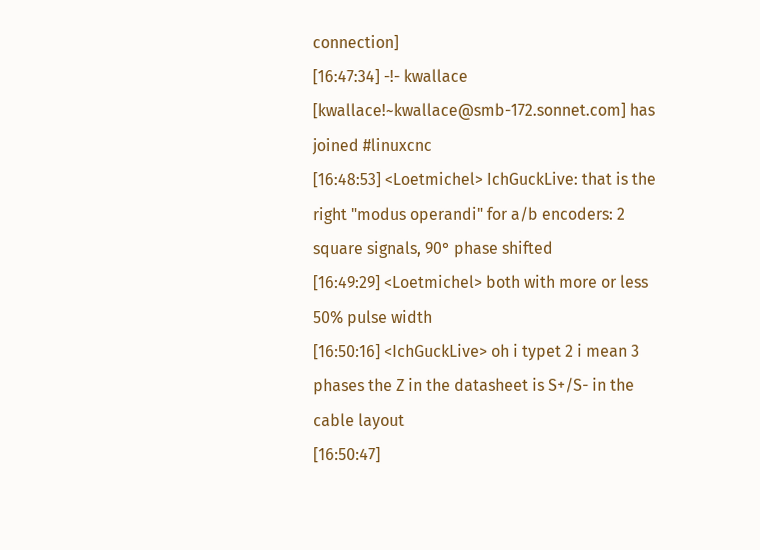connection]
[16:47:34] -!- kwallace [kwallace!~kwallace@smb-172.sonnet.com] has joined #linuxcnc
[16:48:53] <Loetmichel> IchGuckLive: that is the right "modus operandi" for a/b encoders: 2 square signals, 90° phase shifted
[16:49:29] <Loetmichel> both with more or less 50% pulse width
[16:50:16] <IchGuckLive> oh i typet 2 i mean 3 phases the Z in the datasheet is S+/S- in the cable layout
[16:50:47]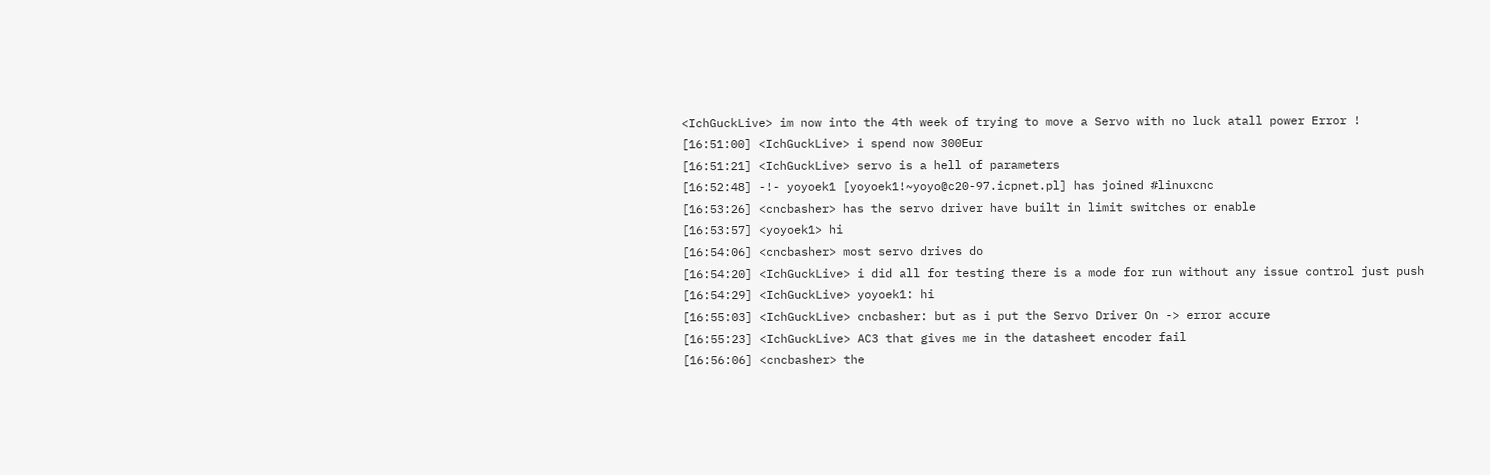<IchGuckLive> im now into the 4th week of trying to move a Servo with no luck atall power Error !
[16:51:00] <IchGuckLive> i spend now 300Eur
[16:51:21] <IchGuckLive> servo is a hell of parameters
[16:52:48] -!- yoyoek1 [yoyoek1!~yoyo@c20-97.icpnet.pl] has joined #linuxcnc
[16:53:26] <cncbasher> has the servo driver have built in limit switches or enable
[16:53:57] <yoyoek1> hi
[16:54:06] <cncbasher> most servo drives do
[16:54:20] <IchGuckLive> i did all for testing there is a mode for run without any issue control just push
[16:54:29] <IchGuckLive> yoyoek1: hi
[16:55:03] <IchGuckLive> cncbasher: but as i put the Servo Driver On -> error accure
[16:55:23] <IchGuckLive> AC3 that gives me in the datasheet encoder fail
[16:56:06] <cncbasher> the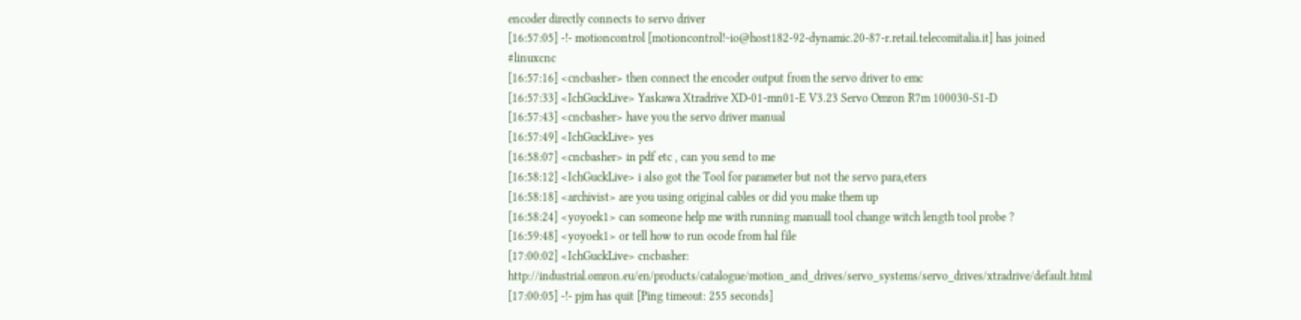encoder directly connects to servo driver
[16:57:05] -!- motioncontrol [motioncontrol!~io@host182-92-dynamic.20-87-r.retail.telecomitalia.it] has joined #linuxcnc
[16:57:16] <cncbasher> then connect the encoder output from the servo driver to emc
[16:57:33] <IchGuckLive> Yaskawa Xtradrive XD-01-mn01-E V3.23 Servo Omron R7m 100030-S1-D
[16:57:43] <cncbasher> have you the servo driver manual
[16:57:49] <IchGuckLive> yes
[16:58:07] <cncbasher> in pdf etc , can you send to me
[16:58:12] <IchGuckLive> i also got the Tool for parameter but not the servo para,eters
[16:58:18] <archivist> are you using original cables or did you make them up
[16:58:24] <yoyoek1> can someone help me with running manuall tool change witch length tool probe ?
[16:59:48] <yoyoek1> or tell how to run ocode from hal file
[17:00:02] <IchGuckLive> cncbasher: http://industrial.omron.eu/en/products/catalogue/motion_and_drives/servo_systems/servo_drives/xtradrive/default.html
[17:00:05] -!- pjm has quit [Ping timeout: 255 seconds]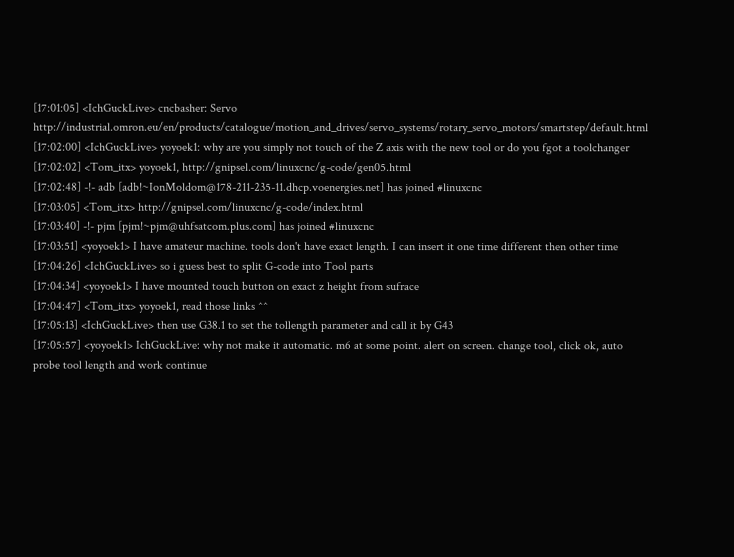[17:01:05] <IchGuckLive> cncbasher: Servo http://industrial.omron.eu/en/products/catalogue/motion_and_drives/servo_systems/rotary_servo_motors/smartstep/default.html
[17:02:00] <IchGuckLive> yoyoek1: why are you simply not touch of the Z axis with the new tool or do you fgot a toolchanger
[17:02:02] <Tom_itx> yoyoek1, http://gnipsel.com/linuxcnc/g-code/gen05.html
[17:02:48] -!- adb [adb!~IonMoldom@178-211-235-11.dhcp.voenergies.net] has joined #linuxcnc
[17:03:05] <Tom_itx> http://gnipsel.com/linuxcnc/g-code/index.html
[17:03:40] -!- pjm [pjm!~pjm@uhfsatcom.plus.com] has joined #linuxcnc
[17:03:51] <yoyoek1> I have amateur machine. tools don't have exact length. I can insert it one time different then other time
[17:04:26] <IchGuckLive> so i guess best to split G-code into Tool parts
[17:04:34] <yoyoek1> I have mounted touch button on exact z height from sufrace
[17:04:47] <Tom_itx> yoyoek1, read those links ^^
[17:05:13] <IchGuckLive> then use G38.1 to set the tollength parameter and call it by G43
[17:05:57] <yoyoek1> IchGuckLive: why not make it automatic. m6 at some point. alert on screen. change tool, click ok, auto probe tool length and work continue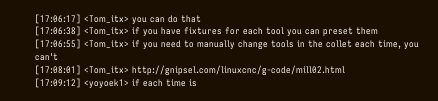[17:06:17] <Tom_itx> you can do that
[17:06:38] <Tom_itx> if you have fixtures for each tool you can preset them
[17:06:55] <Tom_itx> if you need to manually change tools in the collet each time, you can't
[17:08:01] <Tom_itx> http://gnipsel.com/linuxcnc/g-code/mill02.html
[17:09:12] <yoyoek1> if each time is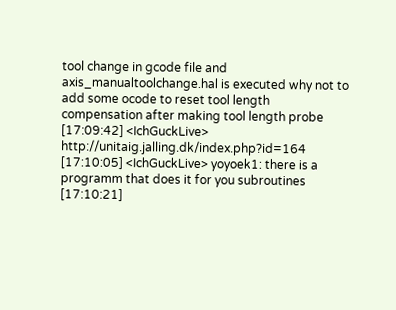tool change in gcode file and axis_manualtoolchange.hal is executed why not to add some ocode to reset tool length compensation after making tool length probe
[17:09:42] <IchGuckLive> http://unitaig.jalling.dk/index.php?id=164
[17:10:05] <IchGuckLive> yoyoek1: there is a programm that does it for you subroutines
[17:10:21]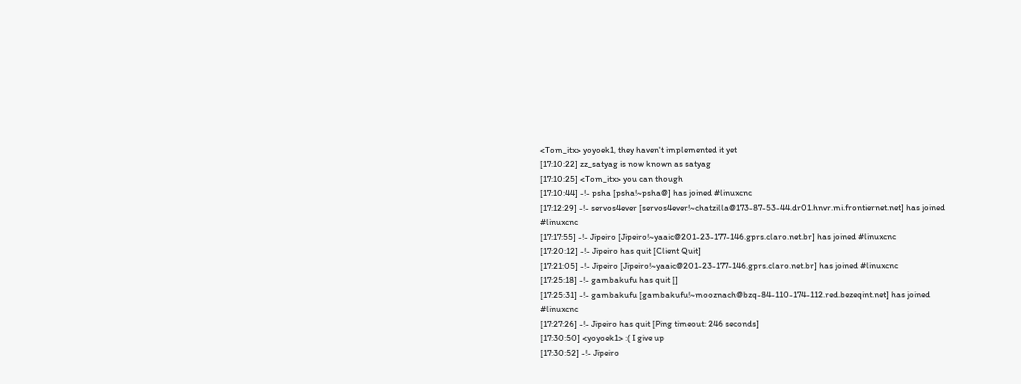<Tom_itx> yoyoek1, they haven't implemented it yet
[17:10:22] zz_satyag is now known as satyag
[17:10:25] <Tom_itx> you can though
[17:10:44] -!- psha [psha!~psha@] has joined #linuxcnc
[17:12:29] -!- servos4ever [servos4ever!~chatzilla@173-87-53-44.dr01.hnvr.mi.frontiernet.net] has joined #linuxcnc
[17:17:55] -!- Jipeiro [Jipeiro!~yaaic@201-23-177-146.gprs.claro.net.br] has joined #linuxcnc
[17:20:12] -!- Jipeiro has quit [Client Quit]
[17:21:05] -!- Jipeiro [Jipeiro!~yaaic@201-23-177-146.gprs.claro.net.br] has joined #linuxcnc
[17:25:18] -!- gambakufu has quit []
[17:25:31] -!- gambakufu [gambakufu!~mooznach@bzq-84-110-174-112.red.bezeqint.net] has joined #linuxcnc
[17:27:26] -!- Jipeiro has quit [Ping timeout: 246 seconds]
[17:30:50] <yoyoek1> :( I give up
[17:30:52] -!- Jipeiro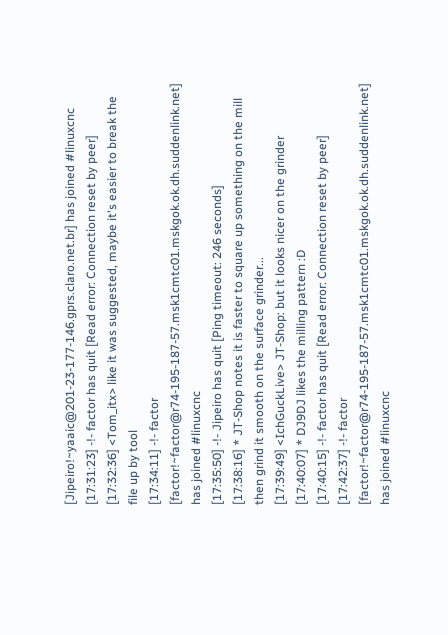[Jipeiro!~yaaic@201-23-177-146.gprs.claro.net.br] has joined #linuxcnc
[17:31:23] -!- factor has quit [Read error: Connection reset by peer]
[17:32:36] <Tom_itx> like it was suggested, maybe it's easier to break the file up by tool
[17:34:11] -!- factor [factor!~factor@r74-195-187-57.msk1cmtc01.mskgok.ok.dh.suddenlink.net] has joined #linuxcnc
[17:35:50] -!- Jipeiro has quit [Ping timeout: 246 seconds]
[17:38:16] * JT-Shop notes it is faster to square up something on the mill then grind it smooth on the surface grinder...
[17:39:49] <IchGuckLive> JT-Shop: but it looks nicer on the grinder
[17:40:07] * DJ9DJ likes the milling pattern :D
[17:40:15] -!- factor has quit [Read error: Connection reset by peer]
[17:42:37] -!- factor [factor!~factor@r74-195-187-57.msk1cmtc01.mskgok.ok.dh.suddenlink.net] has joined #linuxcnc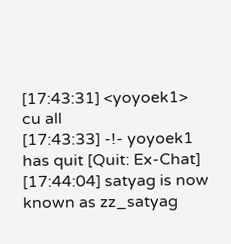[17:43:31] <yoyoek1> cu all
[17:43:33] -!- yoyoek1 has quit [Quit: Ex-Chat]
[17:44:04] satyag is now known as zz_satyag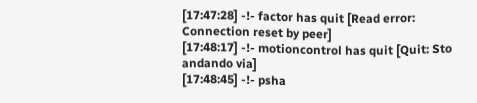[17:47:28] -!- factor has quit [Read error: Connection reset by peer]
[17:48:17] -!- motioncontrol has quit [Quit: Sto andando via]
[17:48:45] -!- psha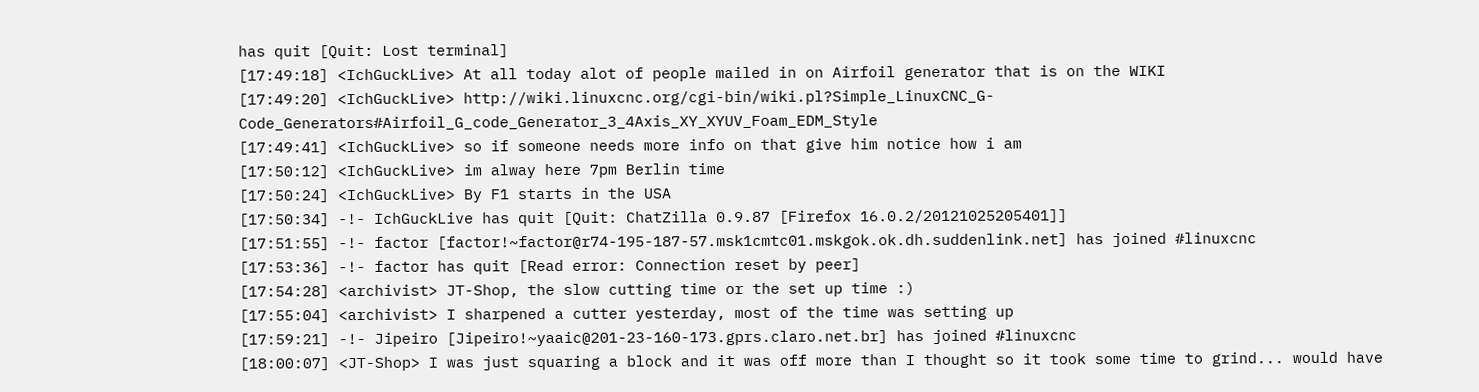has quit [Quit: Lost terminal]
[17:49:18] <IchGuckLive> At all today alot of people mailed in on Airfoil generator that is on the WIKI
[17:49:20] <IchGuckLive> http://wiki.linuxcnc.org/cgi-bin/wiki.pl?Simple_LinuxCNC_G-Code_Generators#Airfoil_G_code_Generator_3_4Axis_XY_XYUV_Foam_EDM_Style
[17:49:41] <IchGuckLive> so if someone needs more info on that give him notice how i am
[17:50:12] <IchGuckLive> im alway here 7pm Berlin time
[17:50:24] <IchGuckLive> By F1 starts in the USA
[17:50:34] -!- IchGuckLive has quit [Quit: ChatZilla 0.9.87 [Firefox 16.0.2/20121025205401]]
[17:51:55] -!- factor [factor!~factor@r74-195-187-57.msk1cmtc01.mskgok.ok.dh.suddenlink.net] has joined #linuxcnc
[17:53:36] -!- factor has quit [Read error: Connection reset by peer]
[17:54:28] <archivist> JT-Shop, the slow cutting time or the set up time :)
[17:55:04] <archivist> I sharpened a cutter yesterday, most of the time was setting up
[17:59:21] -!- Jipeiro [Jipeiro!~yaaic@201-23-160-173.gprs.claro.net.br] has joined #linuxcnc
[18:00:07] <JT-Shop> I was just squaring a block and it was off more than I thought so it took some time to grind... would have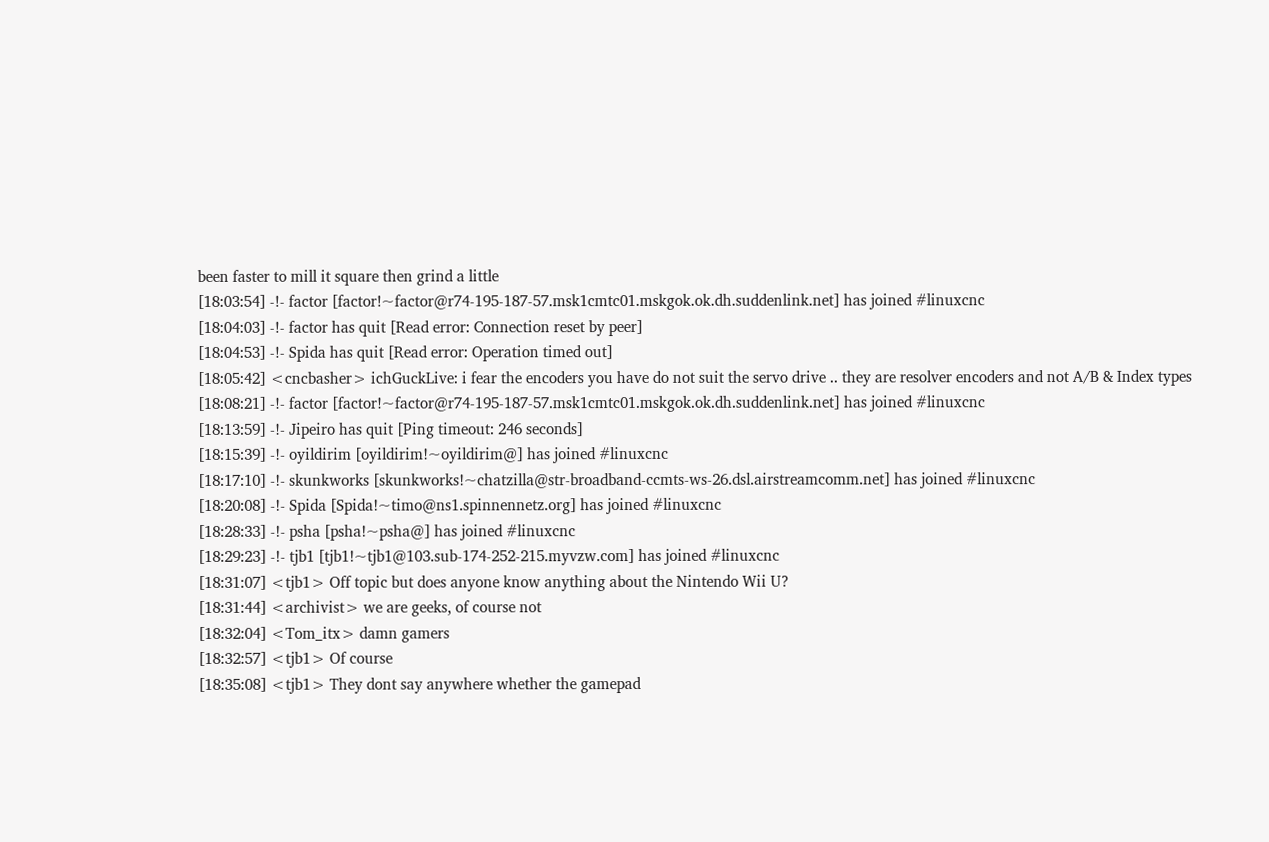been faster to mill it square then grind a little
[18:03:54] -!- factor [factor!~factor@r74-195-187-57.msk1cmtc01.mskgok.ok.dh.suddenlink.net] has joined #linuxcnc
[18:04:03] -!- factor has quit [Read error: Connection reset by peer]
[18:04:53] -!- Spida has quit [Read error: Operation timed out]
[18:05:42] <cncbasher> ichGuckLive: i fear the encoders you have do not suit the servo drive .. they are resolver encoders and not A/B & Index types
[18:08:21] -!- factor [factor!~factor@r74-195-187-57.msk1cmtc01.mskgok.ok.dh.suddenlink.net] has joined #linuxcnc
[18:13:59] -!- Jipeiro has quit [Ping timeout: 246 seconds]
[18:15:39] -!- oyildirim [oyildirim!~oyildirim@] has joined #linuxcnc
[18:17:10] -!- skunkworks [skunkworks!~chatzilla@str-broadband-ccmts-ws-26.dsl.airstreamcomm.net] has joined #linuxcnc
[18:20:08] -!- Spida [Spida!~timo@ns1.spinnennetz.org] has joined #linuxcnc
[18:28:33] -!- psha [psha!~psha@] has joined #linuxcnc
[18:29:23] -!- tjb1 [tjb1!~tjb1@103.sub-174-252-215.myvzw.com] has joined #linuxcnc
[18:31:07] <tjb1> Off topic but does anyone know anything about the Nintendo Wii U?
[18:31:44] <archivist> we are geeks, of course not
[18:32:04] <Tom_itx> damn gamers
[18:32:57] <tjb1> Of course
[18:35:08] <tjb1> They dont say anywhere whether the gamepad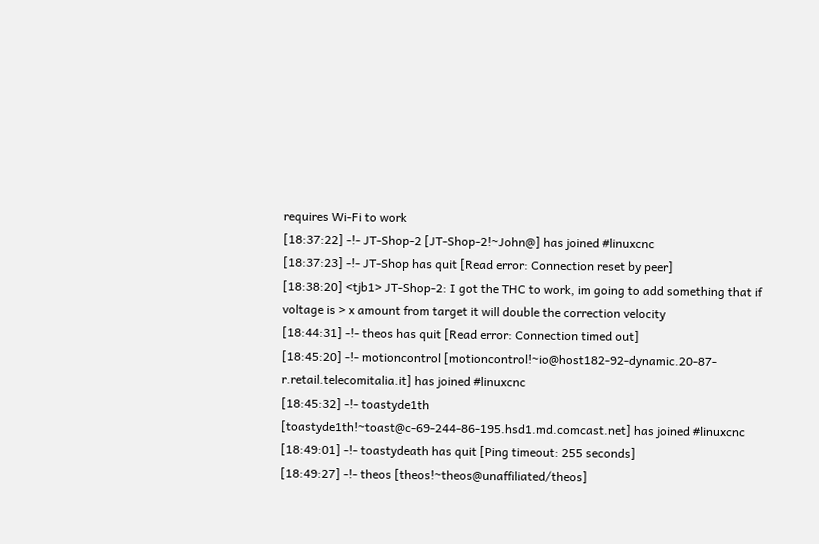requires Wi-Fi to work
[18:37:22] -!- JT-Shop-2 [JT-Shop-2!~John@] has joined #linuxcnc
[18:37:23] -!- JT-Shop has quit [Read error: Connection reset by peer]
[18:38:20] <tjb1> JT-Shop-2: I got the THC to work, im going to add something that if voltage is > x amount from target it will double the correction velocity
[18:44:31] -!- theos has quit [Read error: Connection timed out]
[18:45:20] -!- motioncontrol [motioncontrol!~io@host182-92-dynamic.20-87-r.retail.telecomitalia.it] has joined #linuxcnc
[18:45:32] -!- toastyde1th [toastyde1th!~toast@c-69-244-86-195.hsd1.md.comcast.net] has joined #linuxcnc
[18:49:01] -!- toastydeath has quit [Ping timeout: 255 seconds]
[18:49:27] -!- theos [theos!~theos@unaffiliated/theos]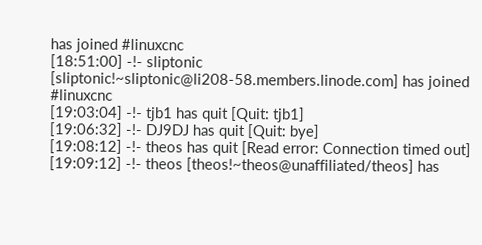has joined #linuxcnc
[18:51:00] -!- sliptonic [sliptonic!~sliptonic@li208-58.members.linode.com] has joined #linuxcnc
[19:03:04] -!- tjb1 has quit [Quit: tjb1]
[19:06:32] -!- DJ9DJ has quit [Quit: bye]
[19:08:12] -!- theos has quit [Read error: Connection timed out]
[19:09:12] -!- theos [theos!~theos@unaffiliated/theos] has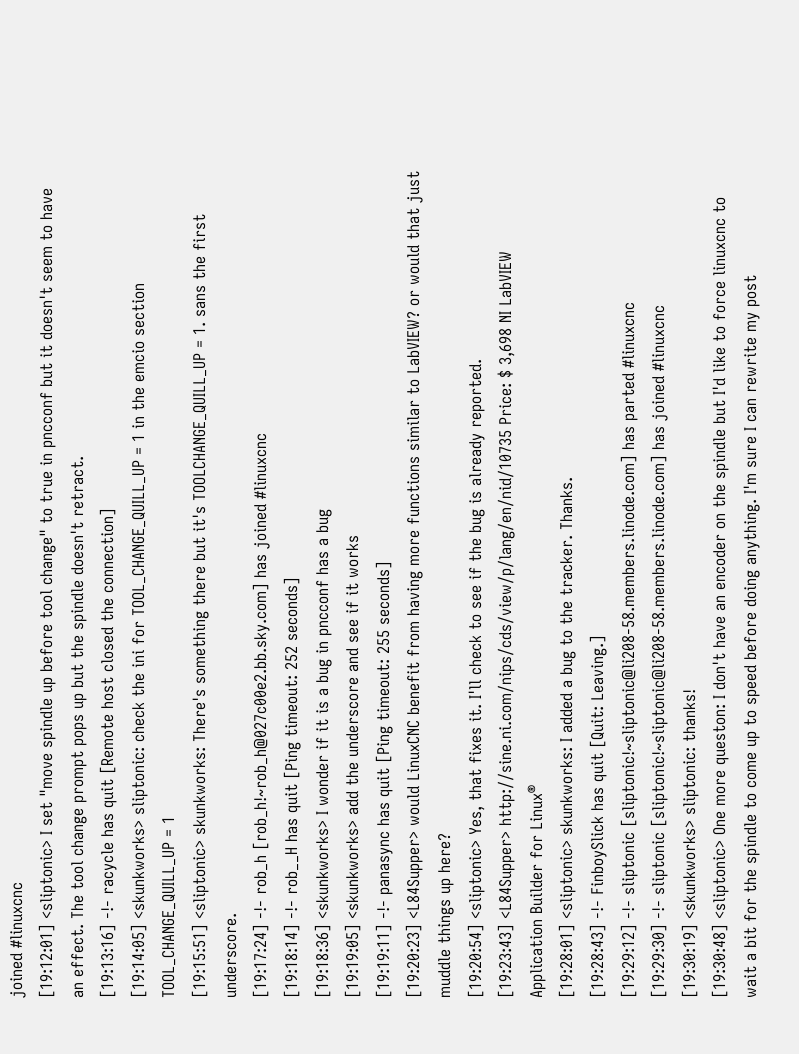joined #linuxcnc
[19:12:01] <sliptonic> I set "move spindle up before tool change" to true in pncconf but it doesn't seem to have an effect. The tool change prompt pops up but the spindle doesn't retract.
[19:13:16] -!- racycle has quit [Remote host closed the connection]
[19:14:05] <skunkworks> sliptonic: check the ini for TOOL_CHANGE_QUILL_UP = 1 in the emcio section TOOL_CHANGE_QUILL_UP = 1
[19:15:51] <sliptonic> skunkworks: There's something there but it's TOOLCHANGE_QUILL_UP = 1. sans the first underscore.
[19:17:24] -!- rob_h [rob_h!~rob_h@027c00e2.bb.sky.com] has joined #linuxcnc
[19:18:14] -!- rob__H has quit [Ping timeout: 252 seconds]
[19:18:36] <skunkworks> I wonder if it is a bug in pncconf has a bug
[19:19:05] <skunkworks> add the underscore and see if it works
[19:19:11] -!- panasync has quit [Ping timeout: 255 seconds]
[19:20:23] <L84Supper> would LinuxCNC benefit from having more functions similar to LabVIEW? or would that just muddle things up here?
[19:20:54] <sliptonic> Yes, that fixes it. I'll check to see if the bug is already reported.
[19:23:43] <L84Supper> http://sine.ni.com/nips/cds/view/p/lang/en/nid/10735 Price: $ 3,698 NI LabVIEW Application Builder for Linux®
[19:28:01] <sliptonic> skunkworks: I added a bug to the tracker. Thanks.
[19:28:43] -!- FinboySlick has quit [Quit: Leaving.]
[19:29:12] -!- sliptonic [sliptonic!~sliptonic@li208-58.members.linode.com] has parted #linuxcnc
[19:29:30] -!- sliptonic [sliptonic!~sliptonic@li208-58.members.linode.com] has joined #linuxcnc
[19:30:19] <skunkworks> sliptonic: thanks!
[19:30:48] <sliptonic> One more queston: I don't have an encoder on the spindle but I'd like to force linuxcnc to wait a bit for the spindle to come up to speed before doing anything. I'm sure I can rewrite my post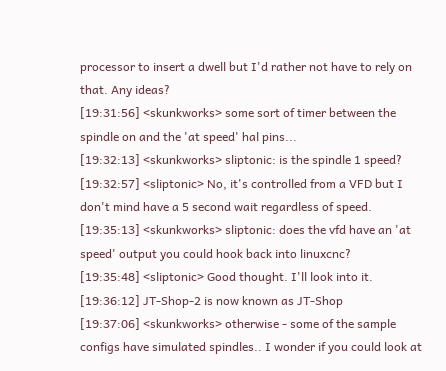processor to insert a dwell but I'd rather not have to rely on that. Any ideas?
[19:31:56] <skunkworks> some sort of timer between the spindle on and the 'at speed' hal pins...
[19:32:13] <skunkworks> sliptonic: is the spindle 1 speed?
[19:32:57] <sliptonic> No, it's controlled from a VFD but I don't mind have a 5 second wait regardless of speed.
[19:35:13] <skunkworks> sliptonic: does the vfd have an 'at speed' output you could hook back into linuxcnc?
[19:35:48] <sliptonic> Good thought. I'll look into it.
[19:36:12] JT-Shop-2 is now known as JT-Shop
[19:37:06] <skunkworks> otherwise - some of the sample configs have simulated spindles.. I wonder if you could look at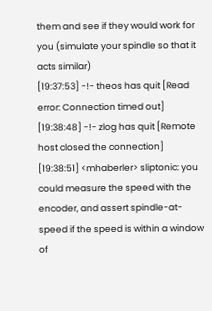them and see if they would work for you (simulate your spindle so that it acts similar)
[19:37:53] -!- theos has quit [Read error: Connection timed out]
[19:38:48] -!- zlog has quit [Remote host closed the connection]
[19:38:51] <mhaberler> sliptonic: you could measure the speed with the encoder, and assert spindle-at-speed if the speed is within a window of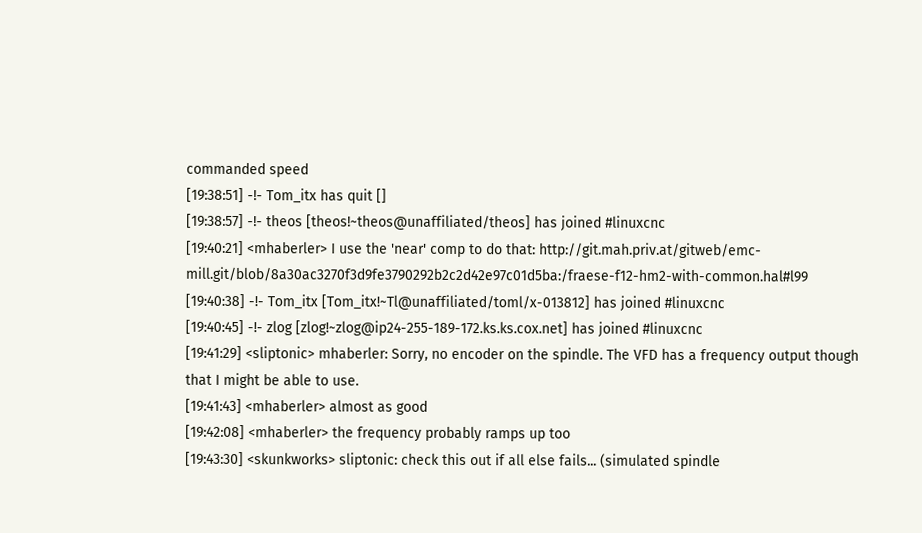commanded speed
[19:38:51] -!- Tom_itx has quit []
[19:38:57] -!- theos [theos!~theos@unaffiliated/theos] has joined #linuxcnc
[19:40:21] <mhaberler> I use the 'near' comp to do that: http://git.mah.priv.at/gitweb/emc-mill.git/blob/8a30ac3270f3d9fe3790292b2c2d42e97c01d5ba:/fraese-f12-hm2-with-common.hal#l99
[19:40:38] -!- Tom_itx [Tom_itx!~Tl@unaffiliated/toml/x-013812] has joined #linuxcnc
[19:40:45] -!- zlog [zlog!~zlog@ip24-255-189-172.ks.ks.cox.net] has joined #linuxcnc
[19:41:29] <sliptonic> mhaberler: Sorry, no encoder on the spindle. The VFD has a frequency output though that I might be able to use.
[19:41:43] <mhaberler> almost as good
[19:42:08] <mhaberler> the frequency probably ramps up too
[19:43:30] <skunkworks> sliptonic: check this out if all else fails... (simulated spindle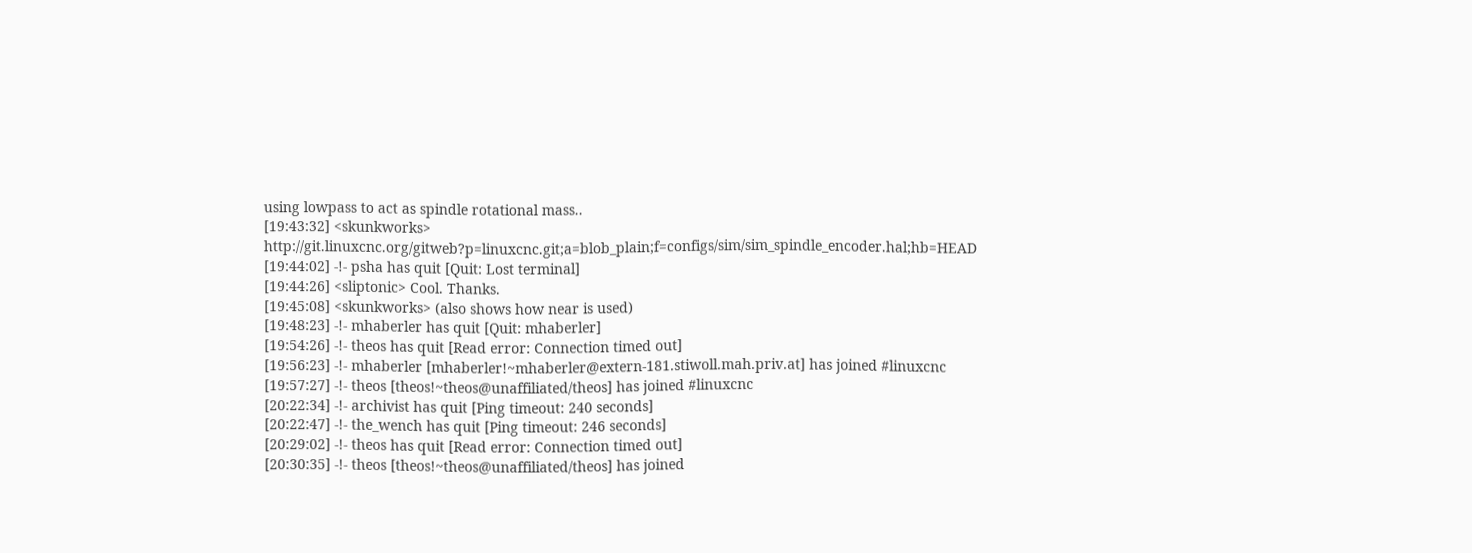using lowpass to act as spindle rotational mass..
[19:43:32] <skunkworks> http://git.linuxcnc.org/gitweb?p=linuxcnc.git;a=blob_plain;f=configs/sim/sim_spindle_encoder.hal;hb=HEAD
[19:44:02] -!- psha has quit [Quit: Lost terminal]
[19:44:26] <sliptonic> Cool. Thanks.
[19:45:08] <skunkworks> (also shows how near is used)
[19:48:23] -!- mhaberler has quit [Quit: mhaberler]
[19:54:26] -!- theos has quit [Read error: Connection timed out]
[19:56:23] -!- mhaberler [mhaberler!~mhaberler@extern-181.stiwoll.mah.priv.at] has joined #linuxcnc
[19:57:27] -!- theos [theos!~theos@unaffiliated/theos] has joined #linuxcnc
[20:22:34] -!- archivist has quit [Ping timeout: 240 seconds]
[20:22:47] -!- the_wench has quit [Ping timeout: 246 seconds]
[20:29:02] -!- theos has quit [Read error: Connection timed out]
[20:30:35] -!- theos [theos!~theos@unaffiliated/theos] has joined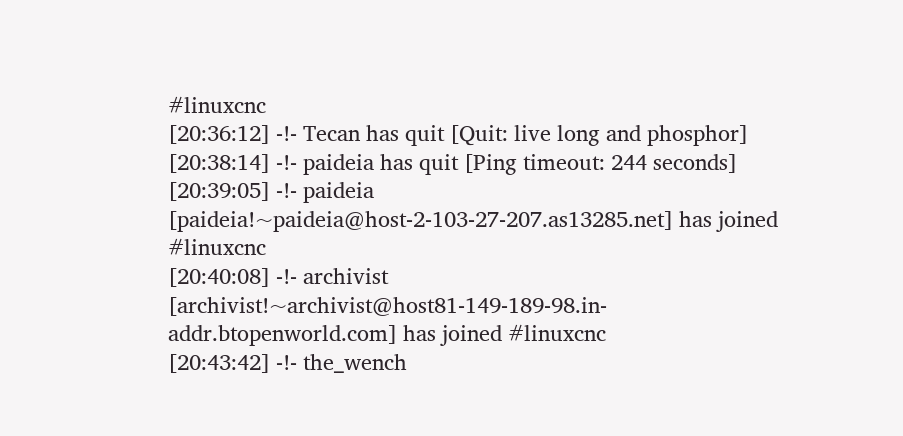#linuxcnc
[20:36:12] -!- Tecan has quit [Quit: live long and phosphor]
[20:38:14] -!- paideia has quit [Ping timeout: 244 seconds]
[20:39:05] -!- paideia [paideia!~paideia@host-2-103-27-207.as13285.net] has joined #linuxcnc
[20:40:08] -!- archivist [archivist!~archivist@host81-149-189-98.in-addr.btopenworld.com] has joined #linuxcnc
[20:43:42] -!- the_wench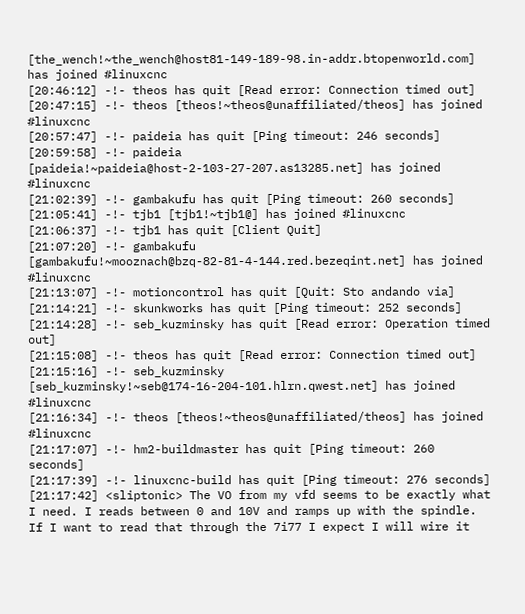[the_wench!~the_wench@host81-149-189-98.in-addr.btopenworld.com] has joined #linuxcnc
[20:46:12] -!- theos has quit [Read error: Connection timed out]
[20:47:15] -!- theos [theos!~theos@unaffiliated/theos] has joined #linuxcnc
[20:57:47] -!- paideia has quit [Ping timeout: 246 seconds]
[20:59:58] -!- paideia [paideia!~paideia@host-2-103-27-207.as13285.net] has joined #linuxcnc
[21:02:39] -!- gambakufu has quit [Ping timeout: 260 seconds]
[21:05:41] -!- tjb1 [tjb1!~tjb1@] has joined #linuxcnc
[21:06:37] -!- tjb1 has quit [Client Quit]
[21:07:20] -!- gambakufu [gambakufu!~mooznach@bzq-82-81-4-144.red.bezeqint.net] has joined #linuxcnc
[21:13:07] -!- motioncontrol has quit [Quit: Sto andando via]
[21:14:21] -!- skunkworks has quit [Ping timeout: 252 seconds]
[21:14:28] -!- seb_kuzminsky has quit [Read error: Operation timed out]
[21:15:08] -!- theos has quit [Read error: Connection timed out]
[21:15:16] -!- seb_kuzminsky [seb_kuzminsky!~seb@174-16-204-101.hlrn.qwest.net] has joined #linuxcnc
[21:16:34] -!- theos [theos!~theos@unaffiliated/theos] has joined #linuxcnc
[21:17:07] -!- hm2-buildmaster has quit [Ping timeout: 260 seconds]
[21:17:39] -!- linuxcnc-build has quit [Ping timeout: 276 seconds]
[21:17:42] <sliptonic> The VO from my vfd seems to be exactly what I need. I reads between 0 and 10V and ramps up with the spindle. If I want to read that through the 7i77 I expect I will wire it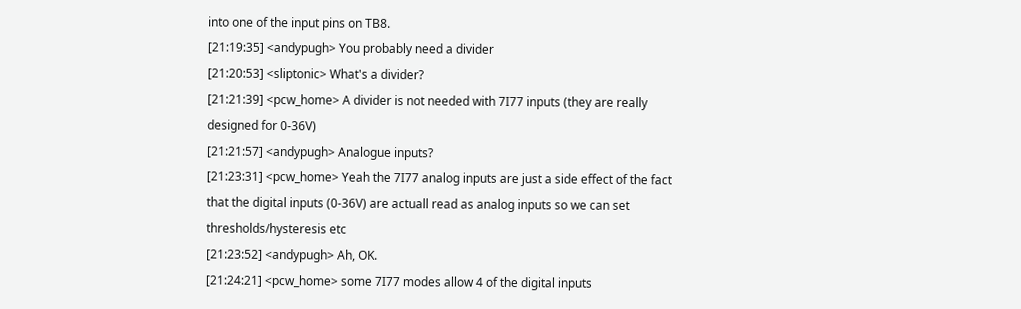into one of the input pins on TB8.
[21:19:35] <andypugh> You probably need a divider
[21:20:53] <sliptonic> What's a divider?
[21:21:39] <pcw_home> A divider is not needed with 7I77 inputs (they are really designed for 0-36V)
[21:21:57] <andypugh> Analogue inputs?
[21:23:31] <pcw_home> Yeah the 7I77 analog inputs are just a side effect of the fact that the digital inputs (0-36V) are actuall read as analog inputs so we can set thresholds/hysteresis etc
[21:23:52] <andypugh> Ah, OK.
[21:24:21] <pcw_home> some 7I77 modes allow 4 of the digital inputs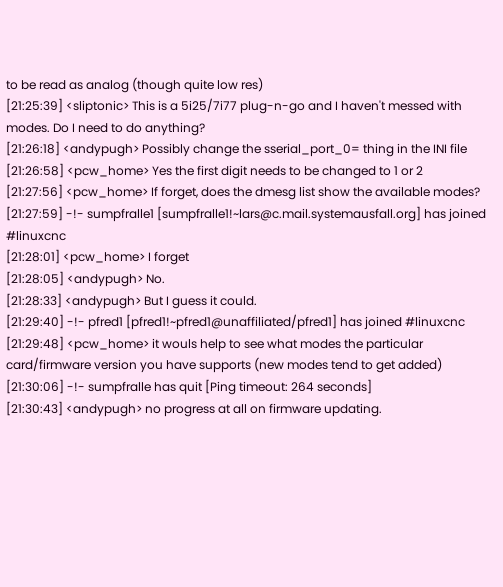to be read as analog (though quite low res)
[21:25:39] <sliptonic> This is a 5i25/7i77 plug-n-go and I haven't messed with modes. Do I need to do anything?
[21:26:18] <andypugh> Possibly change the sserial_port_0= thing in the INI file
[21:26:58] <pcw_home> Yes the first digit needs to be changed to 1 or 2
[21:27:56] <pcw_home> If forget, does the dmesg list show the available modes?
[21:27:59] -!- sumpfralle1 [sumpfralle1!~lars@c.mail.systemausfall.org] has joined #linuxcnc
[21:28:01] <pcw_home> I forget
[21:28:05] <andypugh> No.
[21:28:33] <andypugh> But I guess it could.
[21:29:40] -!- pfred1 [pfred1!~pfred1@unaffiliated/pfred1] has joined #linuxcnc
[21:29:48] <pcw_home> it wouls help to see what modes the particular card/firmware version you have supports (new modes tend to get added)
[21:30:06] -!- sumpfralle has quit [Ping timeout: 264 seconds]
[21:30:43] <andypugh> no progress at all on firmware updating.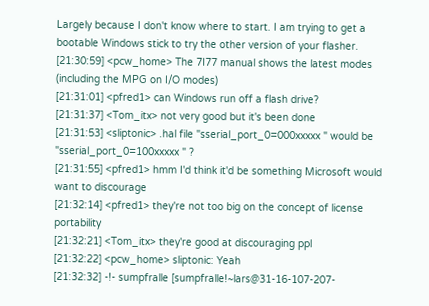Largely because I don't know where to start. I am trying to get a bootable Windows stick to try the other version of your flasher.
[21:30:59] <pcw_home> The 7I77 manual shows the latest modes (including the MPG on I/O modes)
[21:31:01] <pfred1> can Windows run off a flash drive?
[21:31:37] <Tom_itx> not very good but it's been done
[21:31:53] <sliptonic> .hal file "sserial_port_0=000xxxxx " would be "sserial_port_0=100xxxxx " ?
[21:31:55] <pfred1> hmm I'd think it'd be something Microsoft would want to discourage
[21:32:14] <pfred1> they're not too big on the concept of license portability
[21:32:21] <Tom_itx> they're good at discouraging ppl
[21:32:22] <pcw_home> sliptonic: Yeah
[21:32:32] -!- sumpfralle [sumpfralle!~lars@31-16-107-207-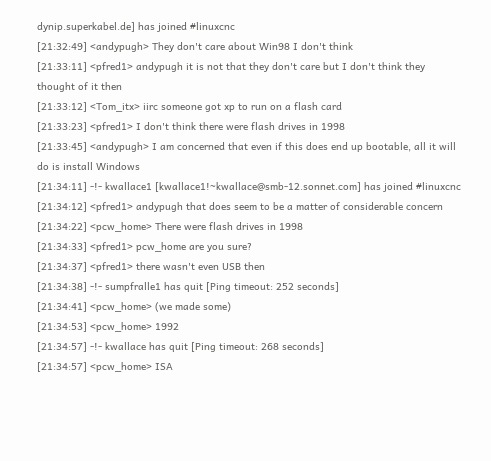dynip.superkabel.de] has joined #linuxcnc
[21:32:49] <andypugh> They don't care about Win98 I don't think
[21:33:11] <pfred1> andypugh it is not that they don't care but I don't think they thought of it then
[21:33:12] <Tom_itx> iirc someone got xp to run on a flash card
[21:33:23] <pfred1> I don't think there were flash drives in 1998
[21:33:45] <andypugh> I am concerned that even if this does end up bootable, all it will do is install Windows
[21:34:11] -!- kwallace1 [kwallace1!~kwallace@smb-12.sonnet.com] has joined #linuxcnc
[21:34:12] <pfred1> andypugh that does seem to be a matter of considerable concern
[21:34:22] <pcw_home> There were flash drives in 1998
[21:34:33] <pfred1> pcw_home are you sure?
[21:34:37] <pfred1> there wasn't even USB then
[21:34:38] -!- sumpfralle1 has quit [Ping timeout: 252 seconds]
[21:34:41] <pcw_home> (we made some)
[21:34:53] <pcw_home> 1992
[21:34:57] -!- kwallace has quit [Ping timeout: 268 seconds]
[21:34:57] <pcw_home> ISA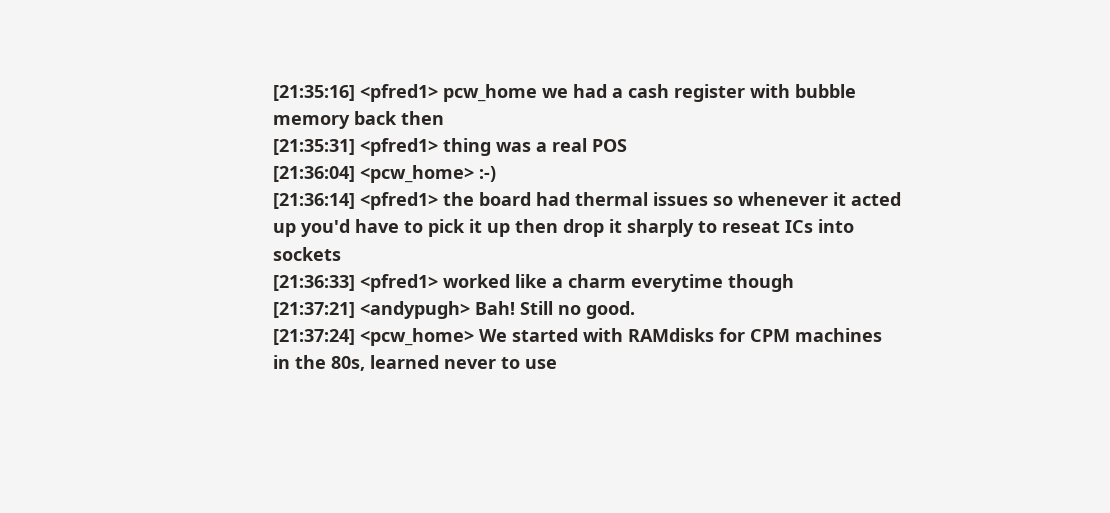[21:35:16] <pfred1> pcw_home we had a cash register with bubble memory back then
[21:35:31] <pfred1> thing was a real POS
[21:36:04] <pcw_home> :-)
[21:36:14] <pfred1> the board had thermal issues so whenever it acted up you'd have to pick it up then drop it sharply to reseat ICs into sockets
[21:36:33] <pfred1> worked like a charm everytime though
[21:37:21] <andypugh> Bah! Still no good.
[21:37:24] <pcw_home> We started with RAMdisks for CPM machines in the 80s, learned never to use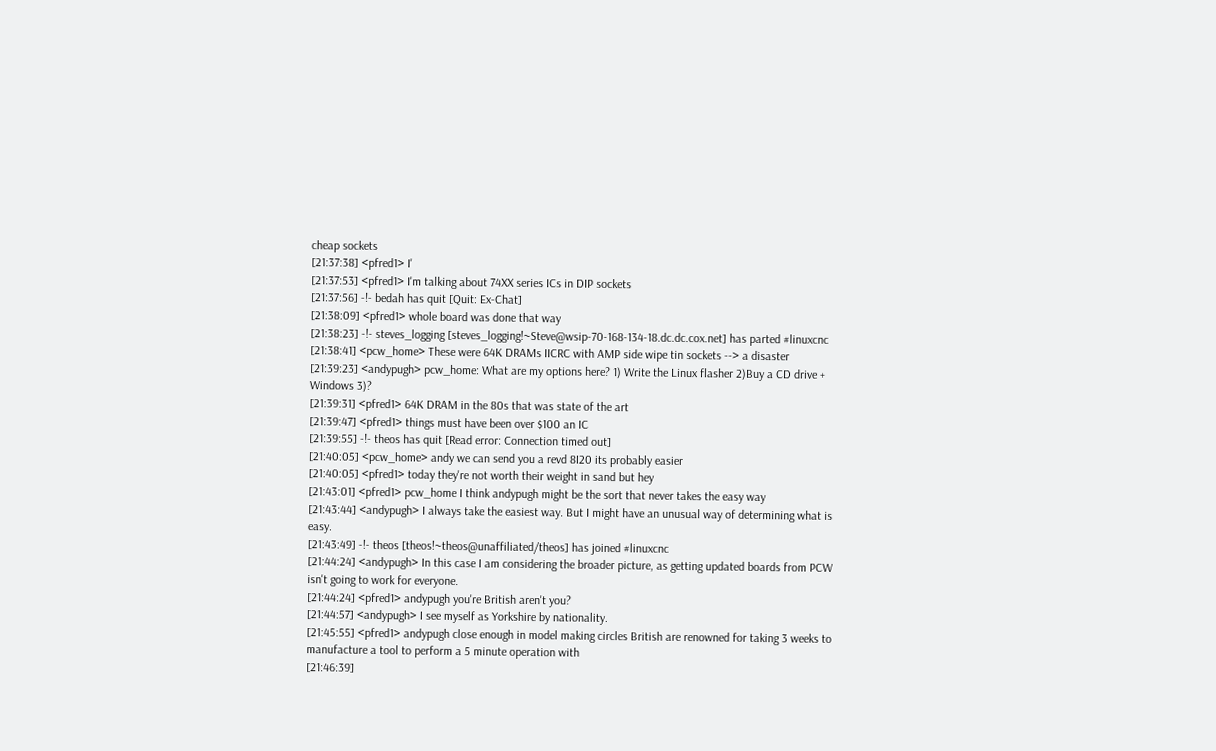cheap sockets
[21:37:38] <pfred1> I'
[21:37:53] <pfred1> I'm talking about 74XX series ICs in DIP sockets
[21:37:56] -!- bedah has quit [Quit: Ex-Chat]
[21:38:09] <pfred1> whole board was done that way
[21:38:23] -!- steves_logging [steves_logging!~Steve@wsip-70-168-134-18.dc.dc.cox.net] has parted #linuxcnc
[21:38:41] <pcw_home> These were 64K DRAMs IICRC with AMP side wipe tin sockets --> a disaster
[21:39:23] <andypugh> pcw_home: What are my options here? 1) Write the Linux flasher 2)Buy a CD drive + Windows 3)?
[21:39:31] <pfred1> 64K DRAM in the 80s that was state of the art
[21:39:47] <pfred1> things must have been over $100 an IC
[21:39:55] -!- theos has quit [Read error: Connection timed out]
[21:40:05] <pcw_home> andy we can send you a revd 8I20 its probably easier
[21:40:05] <pfred1> today they're not worth their weight in sand but hey
[21:43:01] <pfred1> pcw_home I think andypugh might be the sort that never takes the easy way
[21:43:44] <andypugh> I always take the easiest way. But I might have an unusual way of determining what is easy.
[21:43:49] -!- theos [theos!~theos@unaffiliated/theos] has joined #linuxcnc
[21:44:24] <andypugh> In this case I am considering the broader picture, as getting updated boards from PCW isn't going to work for everyone.
[21:44:24] <pfred1> andypugh you're British aren't you?
[21:44:57] <andypugh> I see myself as Yorkshire by nationality.
[21:45:55] <pfred1> andypugh close enough in model making circles British are renowned for taking 3 weeks to manufacture a tool to perform a 5 minute operation with
[21:46:39]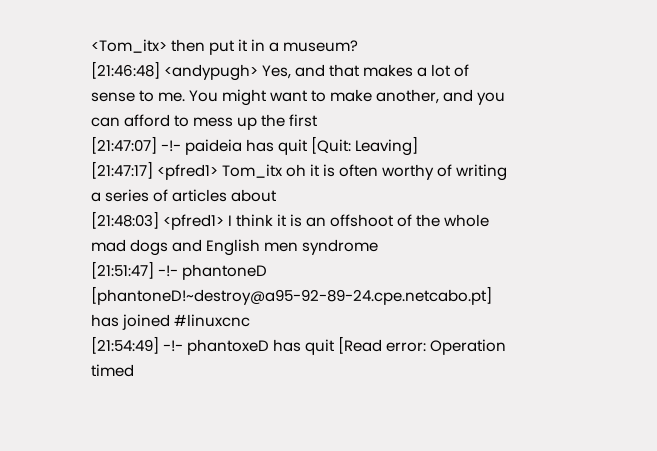<Tom_itx> then put it in a museum?
[21:46:48] <andypugh> Yes, and that makes a lot of sense to me. You might want to make another, and you can afford to mess up the first
[21:47:07] -!- paideia has quit [Quit: Leaving]
[21:47:17] <pfred1> Tom_itx oh it is often worthy of writing a series of articles about
[21:48:03] <pfred1> I think it is an offshoot of the whole mad dogs and English men syndrome
[21:51:47] -!- phantoneD [phantoneD!~destroy@a95-92-89-24.cpe.netcabo.pt] has joined #linuxcnc
[21:54:49] -!- phantoxeD has quit [Read error: Operation timed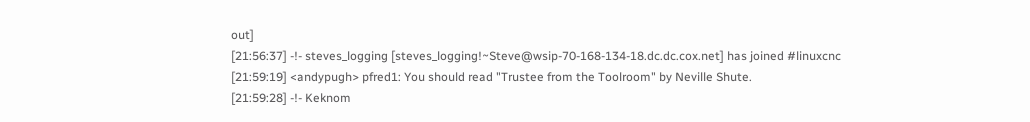out]
[21:56:37] -!- steves_logging [steves_logging!~Steve@wsip-70-168-134-18.dc.dc.cox.net] has joined #linuxcnc
[21:59:19] <andypugh> pfred1: You should read "Trustee from the Toolroom" by Neville Shute.
[21:59:28] -!- Keknom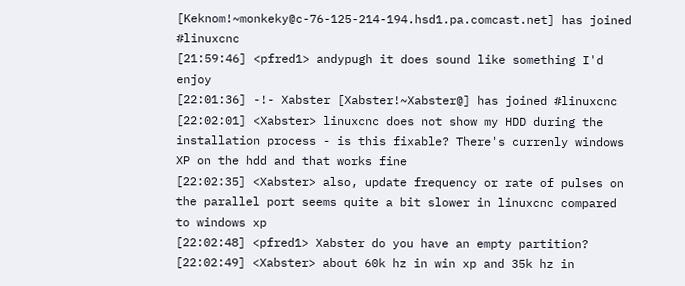[Keknom!~monkeky@c-76-125-214-194.hsd1.pa.comcast.net] has joined #linuxcnc
[21:59:46] <pfred1> andypugh it does sound like something I'd enjoy
[22:01:36] -!- Xabster [Xabster!~Xabster@] has joined #linuxcnc
[22:02:01] <Xabster> linuxcnc does not show my HDD during the installation process - is this fixable? There's currenly windows XP on the hdd and that works fine
[22:02:35] <Xabster> also, update frequency or rate of pulses on the parallel port seems quite a bit slower in linuxcnc compared to windows xp
[22:02:48] <pfred1> Xabster do you have an empty partition?
[22:02:49] <Xabster> about 60k hz in win xp and 35k hz in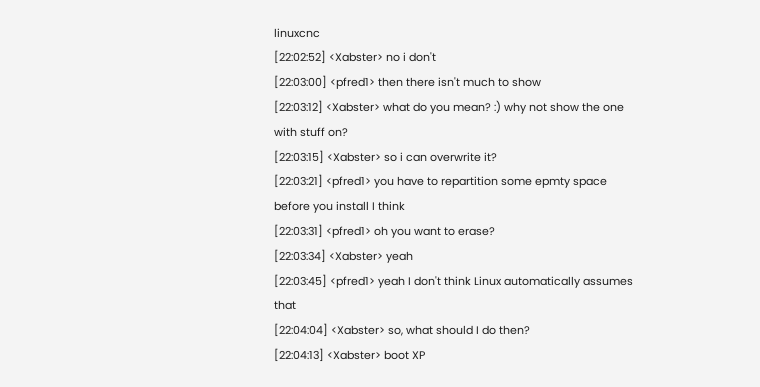linuxcnc
[22:02:52] <Xabster> no i don't
[22:03:00] <pfred1> then there isn't much to show
[22:03:12] <Xabster> what do you mean? :) why not show the one with stuff on?
[22:03:15] <Xabster> so i can overwrite it?
[22:03:21] <pfred1> you have to repartition some epmty space before you install I think
[22:03:31] <pfred1> oh you want to erase?
[22:03:34] <Xabster> yeah
[22:03:45] <pfred1> yeah I don't think Linux automatically assumes that
[22:04:04] <Xabster> so, what should I do then?
[22:04:13] <Xabster> boot XP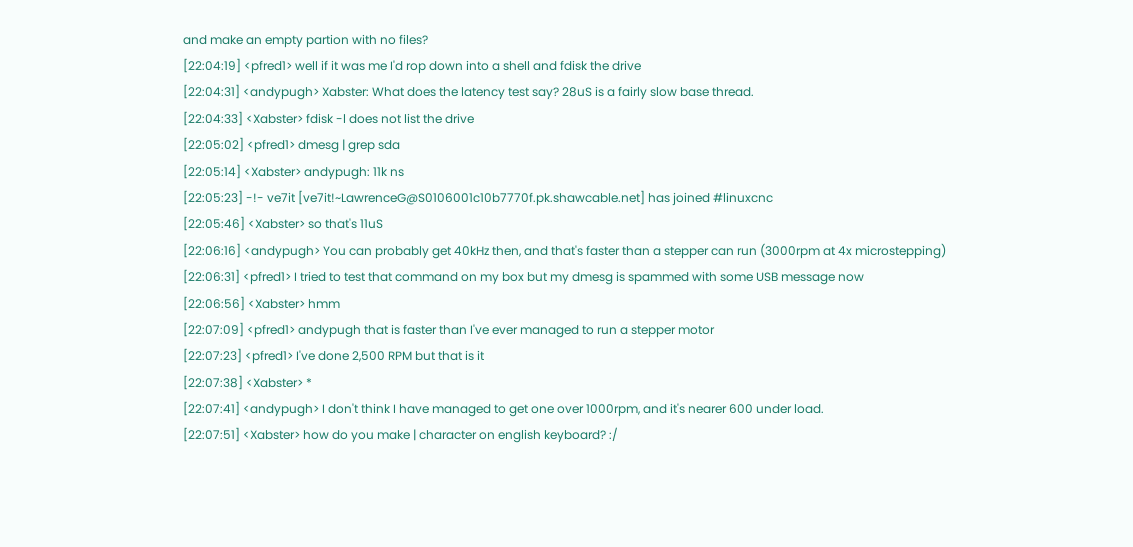and make an empty partion with no files?
[22:04:19] <pfred1> well if it was me I'd rop down into a shell and fdisk the drive
[22:04:31] <andypugh> Xabster: What does the latency test say? 28uS is a fairly slow base thread.
[22:04:33] <Xabster> fdisk -l does not list the drive
[22:05:02] <pfred1> dmesg | grep sda
[22:05:14] <Xabster> andypugh: 11k ns
[22:05:23] -!- ve7it [ve7it!~LawrenceG@S0106001c10b7770f.pk.shawcable.net] has joined #linuxcnc
[22:05:46] <Xabster> so that's 11uS
[22:06:16] <andypugh> You can probably get 40kHz then, and that's faster than a stepper can run (3000rpm at 4x microstepping)
[22:06:31] <pfred1> I tried to test that command on my box but my dmesg is spammed with some USB message now
[22:06:56] <Xabster> hmm
[22:07:09] <pfred1> andypugh that is faster than I've ever managed to run a stepper motor
[22:07:23] <pfred1> I've done 2,500 RPM but that is it
[22:07:38] <Xabster> *
[22:07:41] <andypugh> I don't think I have managed to get one over 1000rpm, and it's nearer 600 under load.
[22:07:51] <Xabster> how do you make | character on english keyboard? :/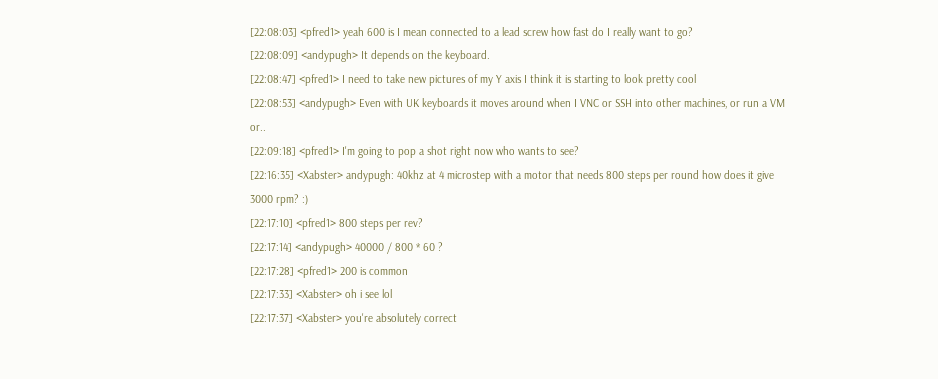[22:08:03] <pfred1> yeah 600 is I mean connected to a lead screw how fast do I really want to go?
[22:08:09] <andypugh> It depends on the keyboard.
[22:08:47] <pfred1> I need to take new pictures of my Y axis I think it is starting to look pretty cool
[22:08:53] <andypugh> Even with UK keyboards it moves around when I VNC or SSH into other machines, or run a VM or..
[22:09:18] <pfred1> I'm going to pop a shot right now who wants to see?
[22:16:35] <Xabster> andypugh: 40khz at 4 microstep with a motor that needs 800 steps per round how does it give 3000 rpm? :)
[22:17:10] <pfred1> 800 steps per rev?
[22:17:14] <andypugh> 40000 / 800 * 60 ?
[22:17:28] <pfred1> 200 is common
[22:17:33] <Xabster> oh i see lol
[22:17:37] <Xabster> you're absolutely correct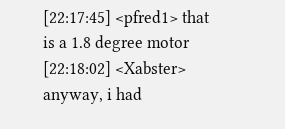[22:17:45] <pfred1> that is a 1.8 degree motor
[22:18:02] <Xabster> anyway, i had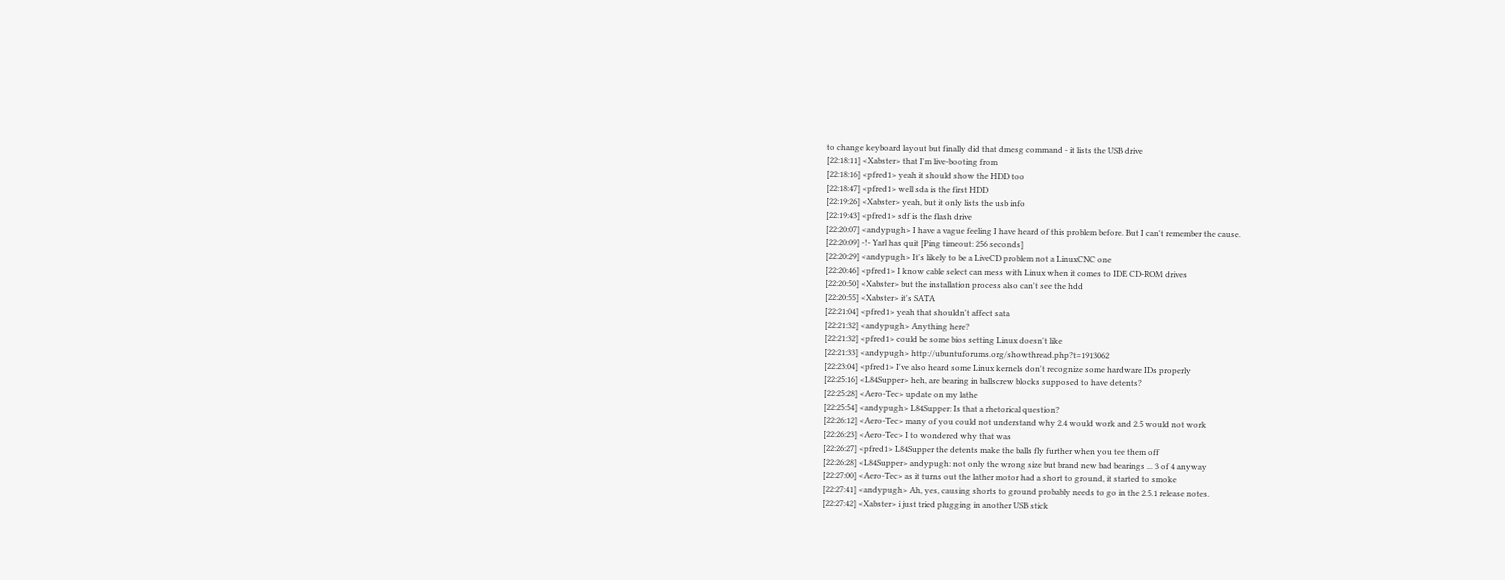to change keyboard layout but finally did that dmesg command - it lists the USB drive
[22:18:11] <Xabster> that I'm live-booting from
[22:18:16] <pfred1> yeah it should show the HDD too
[22:18:47] <pfred1> well sda is the first HDD
[22:19:26] <Xabster> yeah, but it only lists the usb info
[22:19:43] <pfred1> sdf is the flash drive
[22:20:07] <andypugh> I have a vague feeling I have heard of this problem before. But I can't remember the cause.
[22:20:09] -!- Yarl has quit [Ping timeout: 256 seconds]
[22:20:29] <andypugh> It's likely to be a LiveCD problem not a LinuxCNC one
[22:20:46] <pfred1> I know cable select can mess with Linux when it comes to IDE CD-ROM drives
[22:20:50] <Xabster> but the installation process also can't see the hdd
[22:20:55] <Xabster> it's SATA
[22:21:04] <pfred1> yeah that shouldn't affect sata
[22:21:32] <andypugh> Anything here?
[22:21:32] <pfred1> could be some bios setting Linux doesn't like
[22:21:33] <andypugh> http://ubuntuforums.org/showthread.php?t=1913062
[22:23:04] <pfred1> I've also heard some Linux kernels don't recognize some hardware IDs properly
[22:25:16] <L84Supper> heh, are bearing in ballscrew blocks supposed to have detents?
[22:25:28] <Aero-Tec> update on my lathe
[22:25:54] <andypugh> L84Supper: Is that a rhetorical question?
[22:26:12] <Aero-Tec> many of you could not understand why 2.4 would work and 2.5 would not work
[22:26:23] <Aero-Tec> I to wondered why that was
[22:26:27] <pfred1> L84Supper the detents make the balls fly further when you tee them off
[22:26:28] <L84Supper> andypugh: not only the wrong size but brand new bad bearings ... 3 of 4 anyway
[22:27:00] <Aero-Tec> as it turns out the lather motor had a short to ground, it started to smoke
[22:27:41] <andypugh> Ah, yes, causing shorts to ground probably needs to go in the 2.5.1 release notes.
[22:27:42] <Xabster> i just tried plugging in another USB stick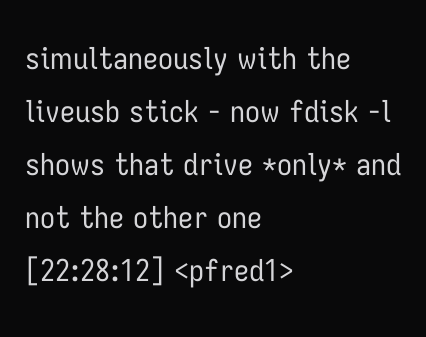simultaneously with the liveusb stick - now fdisk -l shows that drive *only* and not the other one
[22:28:12] <pfred1>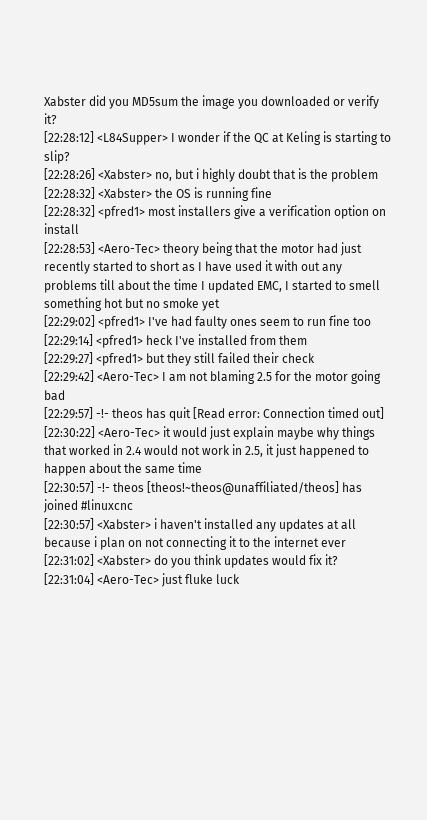Xabster did you MD5sum the image you downloaded or verify it?
[22:28:12] <L84Supper> I wonder if the QC at Keling is starting to slip?
[22:28:26] <Xabster> no, but i highly doubt that is the problem
[22:28:32] <Xabster> the OS is running fine
[22:28:32] <pfred1> most installers give a verification option on install
[22:28:53] <Aero-Tec> theory being that the motor had just recently started to short as I have used it with out any problems till about the time I updated EMC, I started to smell something hot but no smoke yet
[22:29:02] <pfred1> I've had faulty ones seem to run fine too
[22:29:14] <pfred1> heck I've installed from them
[22:29:27] <pfred1> but they still failed their check
[22:29:42] <Aero-Tec> I am not blaming 2.5 for the motor going bad
[22:29:57] -!- theos has quit [Read error: Connection timed out]
[22:30:22] <Aero-Tec> it would just explain maybe why things that worked in 2.4 would not work in 2.5, it just happened to happen about the same time
[22:30:57] -!- theos [theos!~theos@unaffiliated/theos] has joined #linuxcnc
[22:30:57] <Xabster> i haven't installed any updates at all because i plan on not connecting it to the internet ever
[22:31:02] <Xabster> do you think updates would fix it?
[22:31:04] <Aero-Tec> just fluke luck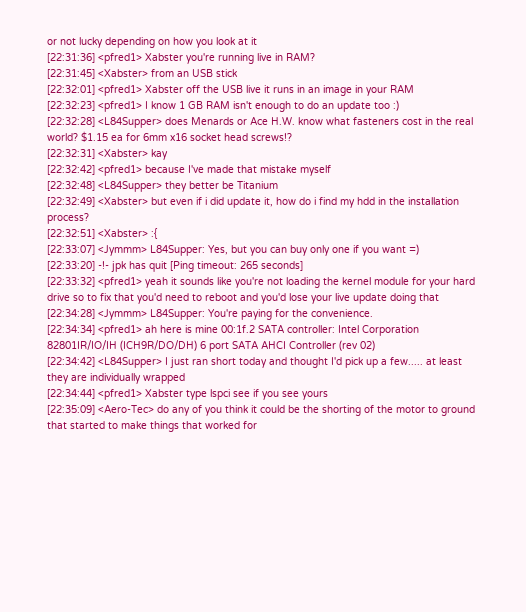or not lucky depending on how you look at it
[22:31:36] <pfred1> Xabster you're running live in RAM?
[22:31:45] <Xabster> from an USB stick
[22:32:01] <pfred1> Xabster off the USB live it runs in an image in your RAM
[22:32:23] <pfred1> I know 1 GB RAM isn't enough to do an update too :)
[22:32:28] <L84Supper> does Menards or Ace H.W. know what fasteners cost in the real world? $1.15 ea for 6mm x16 socket head screws!?
[22:32:31] <Xabster> kay
[22:32:42] <pfred1> because I've made that mistake myself
[22:32:48] <L84Supper> they better be Titanium
[22:32:49] <Xabster> but even if i did update it, how do i find my hdd in the installation process?
[22:32:51] <Xabster> :{
[22:33:07] <Jymmm> L84Supper: Yes, but you can buy only one if you want =)
[22:33:20] -!- jpk has quit [Ping timeout: 265 seconds]
[22:33:32] <pfred1> yeah it sounds like you're not loading the kernel module for your hard drive so to fix that you'd need to reboot and you'd lose your live update doing that
[22:34:28] <Jymmm> L84Supper: You're paying for the convenience.
[22:34:34] <pfred1> ah here is mine 00:1f.2 SATA controller: Intel Corporation 82801IR/IO/IH (ICH9R/DO/DH) 6 port SATA AHCI Controller (rev 02)
[22:34:42] <L84Supper> I just ran short today and thought I'd pick up a few..... at least they are individually wrapped
[22:34:44] <pfred1> Xabster type lspci see if you see yours
[22:35:09] <Aero-Tec> do any of you think it could be the shorting of the motor to ground that started to make things that worked for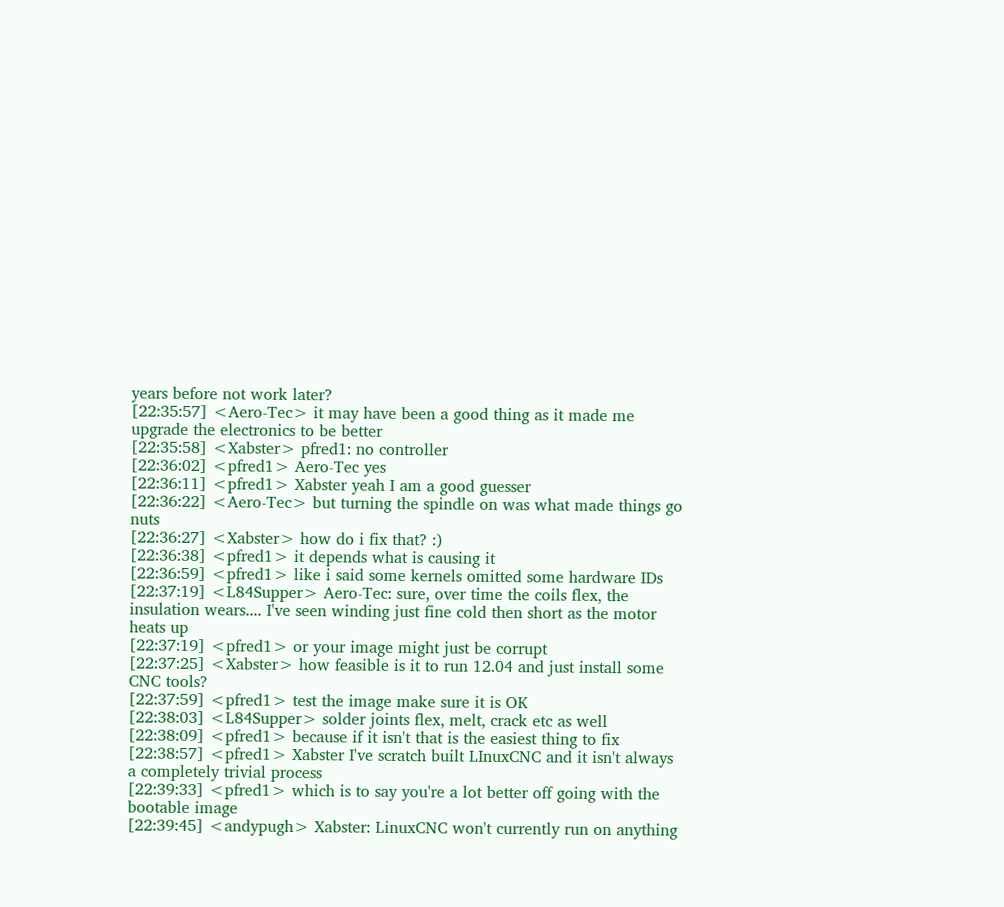years before not work later?
[22:35:57] <Aero-Tec> it may have been a good thing as it made me upgrade the electronics to be better
[22:35:58] <Xabster> pfred1: no controller
[22:36:02] <pfred1> Aero-Tec yes
[22:36:11] <pfred1> Xabster yeah I am a good guesser
[22:36:22] <Aero-Tec> but turning the spindle on was what made things go nuts
[22:36:27] <Xabster> how do i fix that? :)
[22:36:38] <pfred1> it depends what is causing it
[22:36:59] <pfred1> like i said some kernels omitted some hardware IDs
[22:37:19] <L84Supper> Aero-Tec: sure, over time the coils flex, the insulation wears.... I've seen winding just fine cold then short as the motor heats up
[22:37:19] <pfred1> or your image might just be corrupt
[22:37:25] <Xabster> how feasible is it to run 12.04 and just install some CNC tools?
[22:37:59] <pfred1> test the image make sure it is OK
[22:38:03] <L84Supper> solder joints flex, melt, crack etc as well
[22:38:09] <pfred1> because if it isn't that is the easiest thing to fix
[22:38:57] <pfred1> Xabster I've scratch built LInuxCNC and it isn't always a completely trivial process
[22:39:33] <pfred1> which is to say you're a lot better off going with the bootable image
[22:39:45] <andypugh> Xabster: LinuxCNC won't currently run on anything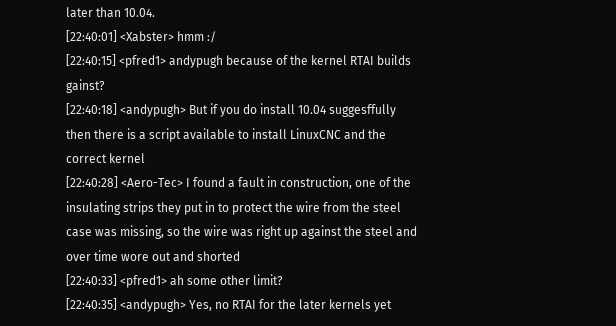later than 10.04.
[22:40:01] <Xabster> hmm :/
[22:40:15] <pfred1> andypugh because of the kernel RTAI builds gainst?
[22:40:18] <andypugh> But if you do install 10.04 suggesffully then there is a script available to install LinuxCNC and the correct kernel
[22:40:28] <Aero-Tec> I found a fault in construction, one of the insulating strips they put in to protect the wire from the steel case was missing, so the wire was right up against the steel and over time wore out and shorted
[22:40:33] <pfred1> ah some other limit?
[22:40:35] <andypugh> Yes, no RTAI for the later kernels yet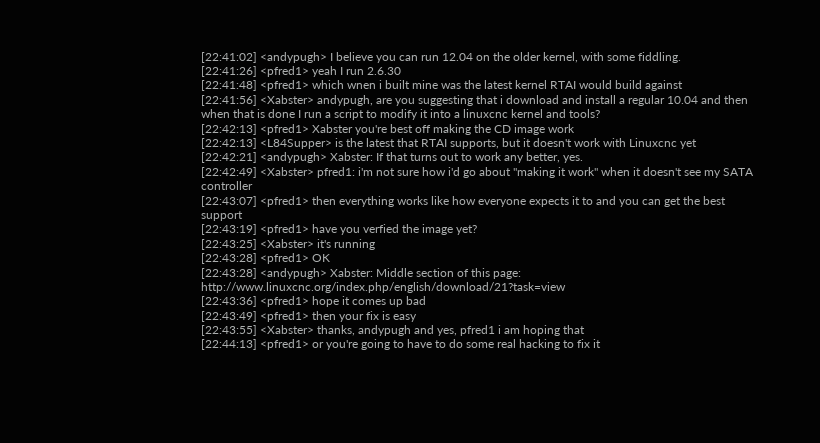[22:41:02] <andypugh> I believe you can run 12.04 on the older kernel, with some fiddling.
[22:41:26] <pfred1> yeah I run 2.6.30
[22:41:48] <pfred1> which wnen i built mine was the latest kernel RTAI would build against
[22:41:56] <Xabster> andypugh, are you suggesting that i download and install a regular 10.04 and then when that is done I run a script to modify it into a linuxcnc kernel and tools?
[22:42:13] <pfred1> Xabster you're best off making the CD image work
[22:42:13] <L84Supper> is the latest that RTAI supports, but it doesn't work with Linuxcnc yet
[22:42:21] <andypugh> Xabster: If that turns out to work any better, yes.
[22:42:49] <Xabster> pfred1: i'm not sure how i'd go about "making it work" when it doesn't see my SATA controller
[22:43:07] <pfred1> then everything works like how everyone expects it to and you can get the best support
[22:43:19] <pfred1> have you verfied the image yet?
[22:43:25] <Xabster> it's running
[22:43:28] <pfred1> OK
[22:43:28] <andypugh> Xabster: Middle section of this page: http://www.linuxcnc.org/index.php/english/download/21?task=view
[22:43:36] <pfred1> hope it comes up bad
[22:43:49] <pfred1> then your fix is easy
[22:43:55] <Xabster> thanks, andypugh and yes, pfred1 i am hoping that
[22:44:13] <pfred1> or you're going to have to do some real hacking to fix it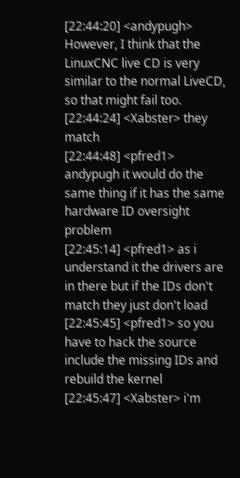[22:44:20] <andypugh> However, I think that the LinuxCNC live CD is very similar to the normal LiveCD, so that might fail too.
[22:44:24] <Xabster> they match
[22:44:48] <pfred1> andypugh it would do the same thing if it has the same hardware ID oversight problem
[22:45:14] <pfred1> as i understand it the drivers are in there but if the IDs don't match they just don't load
[22:45:45] <pfred1> so you have to hack the source include the missing IDs and rebuild the kernel
[22:45:47] <Xabster> i'm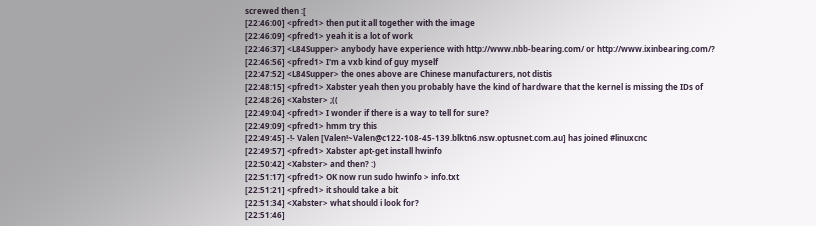screwed then :[
[22:46:00] <pfred1> then put it all together with the image
[22:46:09] <pfred1> yeah it is a lot of work
[22:46:37] <L84Supper> anybody have experience with http://www.nbb-bearing.com/ or http://www.ixinbearing.com/?
[22:46:56] <pfred1> I'm a vxb kind of guy myself
[22:47:52] <L84Supper> the ones above are Chinese manufacturers, not distis
[22:48:15] <pfred1> Xabster yeah then you probably have the kind of hardware that the kernel is missing the IDs of
[22:48:26] <Xabster> ;((
[22:49:04] <pfred1> I wonder if there is a way to tell for sure?
[22:49:09] <pfred1> hmm try this
[22:49:45] -!- Valen [Valen!~Valen@c122-108-45-139.blktn6.nsw.optusnet.com.au] has joined #linuxcnc
[22:49:57] <pfred1> Xabster apt-get install hwinfo
[22:50:42] <Xabster> and then? :)
[22:51:17] <pfred1> OK now run sudo hwinfo > info.txt
[22:51:21] <pfred1> it should take a bit
[22:51:34] <Xabster> what should i look for?
[22:51:46]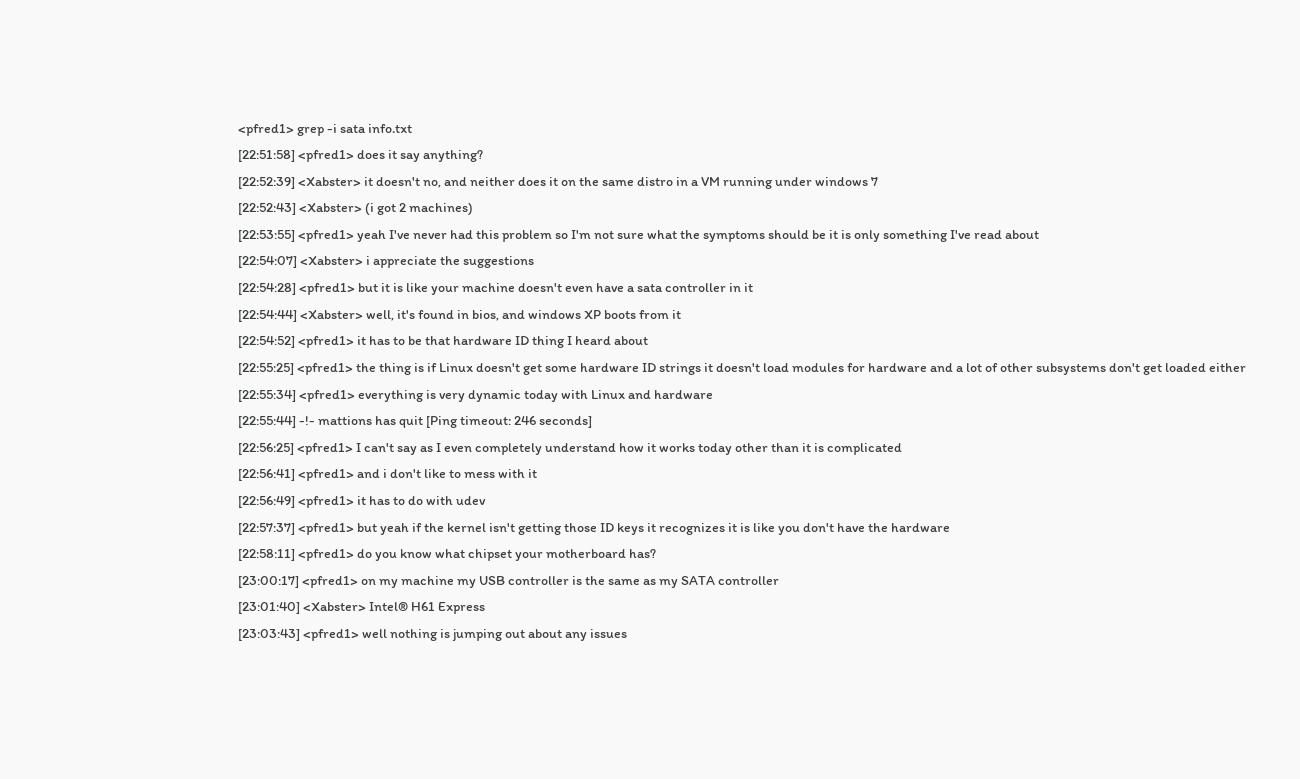<pfred1> grep -i sata info.txt
[22:51:58] <pfred1> does it say anything?
[22:52:39] <Xabster> it doesn't no, and neither does it on the same distro in a VM running under windows 7
[22:52:43] <Xabster> (i got 2 machines)
[22:53:55] <pfred1> yeah I've never had this problem so I'm not sure what the symptoms should be it is only something I've read about
[22:54:07] <Xabster> i appreciate the suggestions
[22:54:28] <pfred1> but it is like your machine doesn't even have a sata controller in it
[22:54:44] <Xabster> well, it's found in bios, and windows XP boots from it
[22:54:52] <pfred1> it has to be that hardware ID thing I heard about
[22:55:25] <pfred1> the thing is if Linux doesn't get some hardware ID strings it doesn't load modules for hardware and a lot of other subsystems don't get loaded either
[22:55:34] <pfred1> everything is very dynamic today with Linux and hardware
[22:55:44] -!- mattions has quit [Ping timeout: 246 seconds]
[22:56:25] <pfred1> I can't say as I even completely understand how it works today other than it is complicated
[22:56:41] <pfred1> and i don't like to mess with it
[22:56:49] <pfred1> it has to do with udev
[22:57:37] <pfred1> but yeah if the kernel isn't getting those ID keys it recognizes it is like you don't have the hardware
[22:58:11] <pfred1> do you know what chipset your motherboard has?
[23:00:17] <pfred1> on my machine my USB controller is the same as my SATA controller
[23:01:40] <Xabster> Intel® H61 Express
[23:03:43] <pfred1> well nothing is jumping out about any issues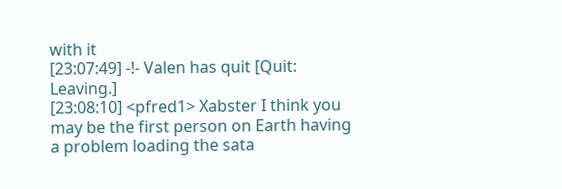with it
[23:07:49] -!- Valen has quit [Quit: Leaving.]
[23:08:10] <pfred1> Xabster I think you may be the first person on Earth having a problem loading the sata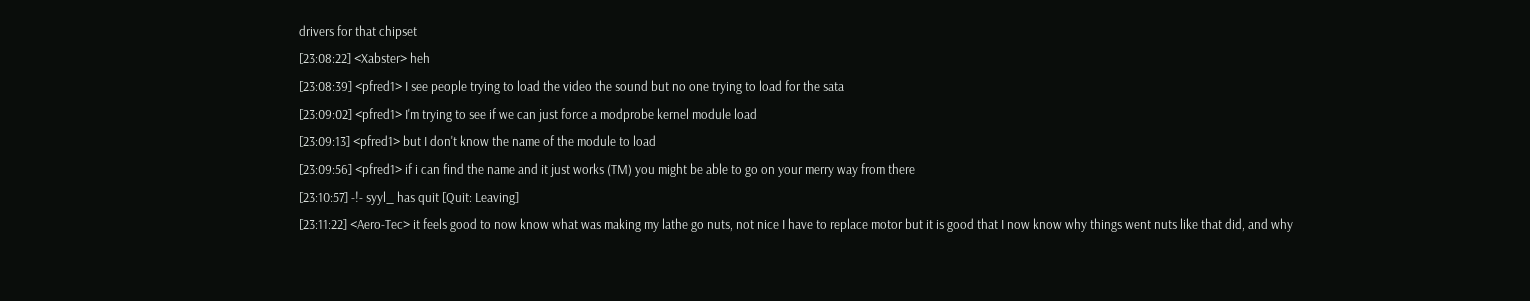drivers for that chipset
[23:08:22] <Xabster> heh
[23:08:39] <pfred1> I see people trying to load the video the sound but no one trying to load for the sata
[23:09:02] <pfred1> I'm trying to see if we can just force a modprobe kernel module load
[23:09:13] <pfred1> but I don't know the name of the module to load
[23:09:56] <pfred1> if i can find the name and it just works (TM) you might be able to go on your merry way from there
[23:10:57] -!- syyl_ has quit [Quit: Leaving]
[23:11:22] <Aero-Tec> it feels good to now know what was making my lathe go nuts, not nice I have to replace motor but it is good that I now know why things went nuts like that did, and why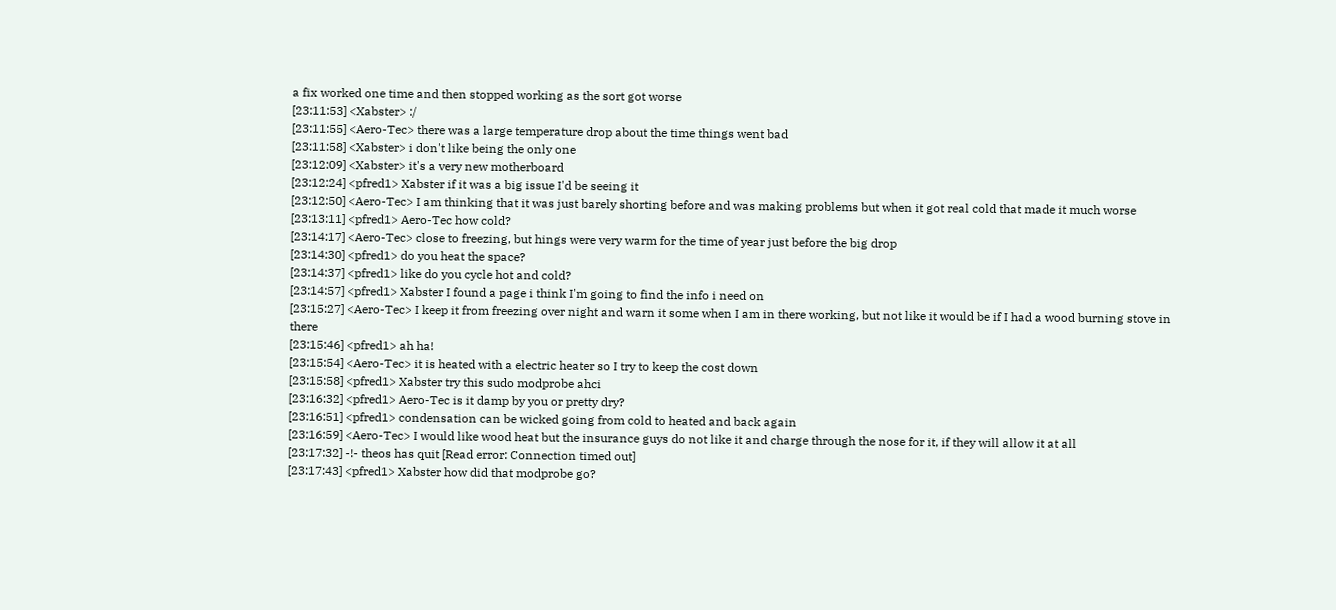a fix worked one time and then stopped working as the sort got worse
[23:11:53] <Xabster> :/
[23:11:55] <Aero-Tec> there was a large temperature drop about the time things went bad
[23:11:58] <Xabster> i don't like being the only one
[23:12:09] <Xabster> it's a very new motherboard
[23:12:24] <pfred1> Xabster if it was a big issue I'd be seeing it
[23:12:50] <Aero-Tec> I am thinking that it was just barely shorting before and was making problems but when it got real cold that made it much worse
[23:13:11] <pfred1> Aero-Tec how cold?
[23:14:17] <Aero-Tec> close to freezing, but hings were very warm for the time of year just before the big drop
[23:14:30] <pfred1> do you heat the space?
[23:14:37] <pfred1> like do you cycle hot and cold?
[23:14:57] <pfred1> Xabster I found a page i think I'm going to find the info i need on
[23:15:27] <Aero-Tec> I keep it from freezing over night and warn it some when I am in there working, but not like it would be if I had a wood burning stove in there
[23:15:46] <pfred1> ah ha!
[23:15:54] <Aero-Tec> it is heated with a electric heater so I try to keep the cost down
[23:15:58] <pfred1> Xabster try this sudo modprobe ahci
[23:16:32] <pfred1> Aero-Tec is it damp by you or pretty dry?
[23:16:51] <pfred1> condensation can be wicked going from cold to heated and back again
[23:16:59] <Aero-Tec> I would like wood heat but the insurance guys do not like it and charge through the nose for it, if they will allow it at all
[23:17:32] -!- theos has quit [Read error: Connection timed out]
[23:17:43] <pfred1> Xabster how did that modprobe go?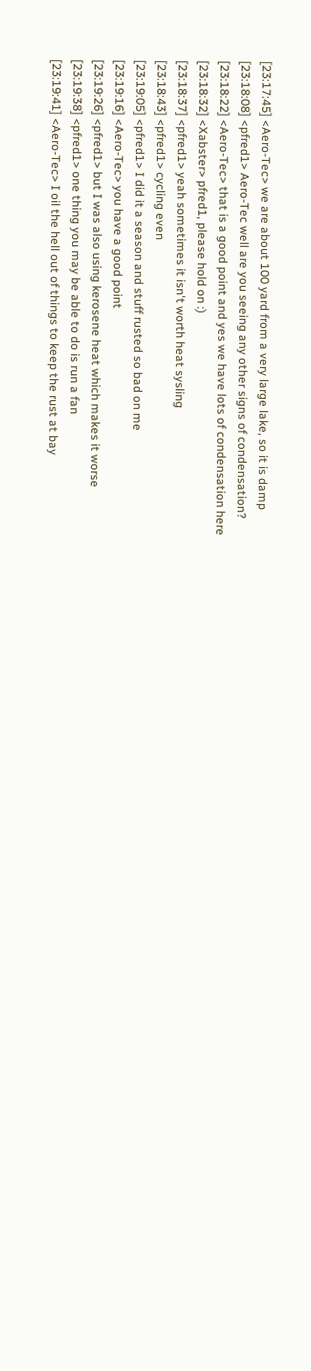[23:17:45] <Aero-Tec> we are about 100 yard from a very large lake, so it is damp
[23:18:08] <pfred1> Aero-Tec well are you seeing any other signs of condensation?
[23:18:22] <Aero-Tec> that is a good point and yes we have lots of condensation here
[23:18:32] <Xabster> pfred1, please hold on :)
[23:18:37] <pfred1> yeah sometimes it isn't worth heat sysling
[23:18:43] <pfred1> cycling even
[23:19:05] <pfred1> I did it a season and stuff rusted so bad on me
[23:19:16] <Aero-Tec> you have a good point
[23:19:26] <pfred1> but I was also using kerosene heat which makes it worse
[23:19:38] <pfred1> one thing you may be able to do is run a fan
[23:19:41] <Aero-Tec> I oil the hell out of things to keep the rust at bay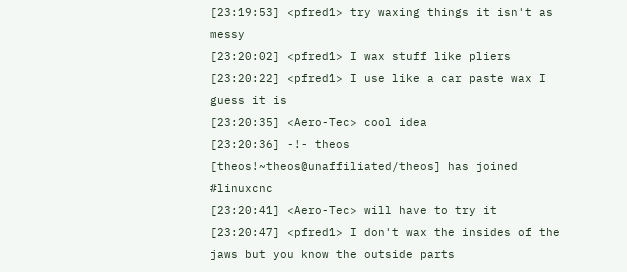[23:19:53] <pfred1> try waxing things it isn't as messy
[23:20:02] <pfred1> I wax stuff like pliers
[23:20:22] <pfred1> I use like a car paste wax I guess it is
[23:20:35] <Aero-Tec> cool idea
[23:20:36] -!- theos [theos!~theos@unaffiliated/theos] has joined #linuxcnc
[23:20:41] <Aero-Tec> will have to try it
[23:20:47] <pfred1> I don't wax the insides of the jaws but you know the outside parts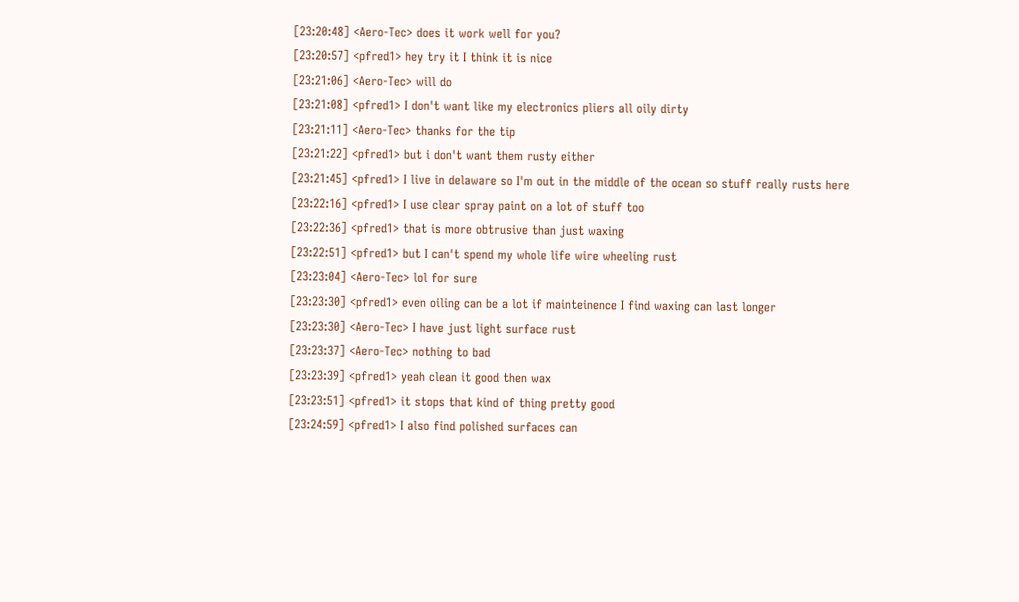[23:20:48] <Aero-Tec> does it work well for you?
[23:20:57] <pfred1> hey try it I think it is nice
[23:21:06] <Aero-Tec> will do
[23:21:08] <pfred1> I don't want like my electronics pliers all oily dirty
[23:21:11] <Aero-Tec> thanks for the tip
[23:21:22] <pfred1> but i don't want them rusty either
[23:21:45] <pfred1> I live in delaware so I'm out in the middle of the ocean so stuff really rusts here
[23:22:16] <pfred1> I use clear spray paint on a lot of stuff too
[23:22:36] <pfred1> that is more obtrusive than just waxing
[23:22:51] <pfred1> but I can't spend my whole life wire wheeling rust
[23:23:04] <Aero-Tec> lol for sure
[23:23:30] <pfred1> even oiling can be a lot if mainteinence I find waxing can last longer
[23:23:30] <Aero-Tec> I have just light surface rust
[23:23:37] <Aero-Tec> nothing to bad
[23:23:39] <pfred1> yeah clean it good then wax
[23:23:51] <pfred1> it stops that kind of thing pretty good
[23:24:59] <pfred1> I also find polished surfaces can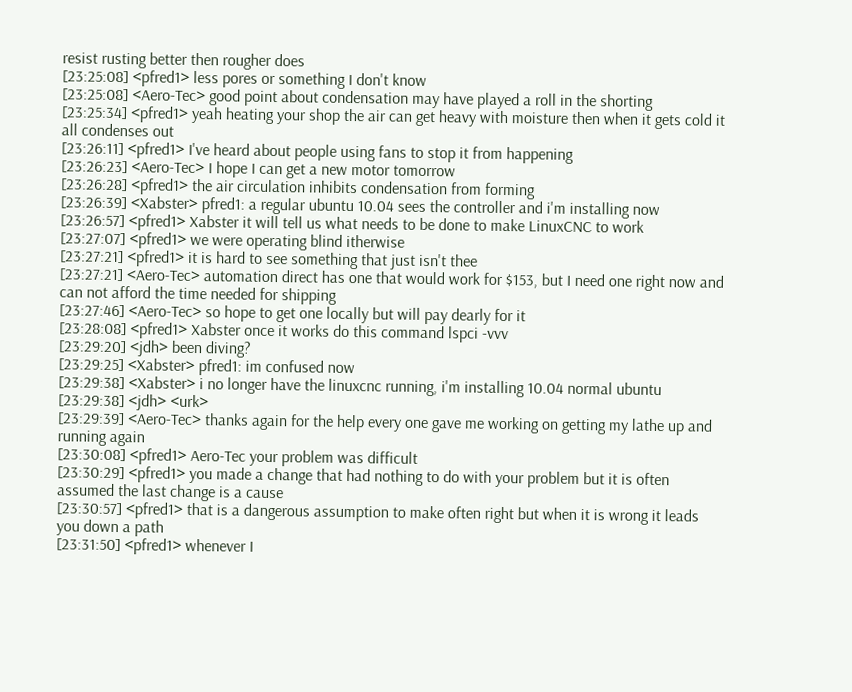resist rusting better then rougher does
[23:25:08] <pfred1> less pores or something I don't know
[23:25:08] <Aero-Tec> good point about condensation may have played a roll in the shorting
[23:25:34] <pfred1> yeah heating your shop the air can get heavy with moisture then when it gets cold it all condenses out
[23:26:11] <pfred1> I've heard about people using fans to stop it from happening
[23:26:23] <Aero-Tec> I hope I can get a new motor tomorrow
[23:26:28] <pfred1> the air circulation inhibits condensation from forming
[23:26:39] <Xabster> pfred1: a regular ubuntu 10.04 sees the controller and i'm installing now
[23:26:57] <pfred1> Xabster it will tell us what needs to be done to make LinuxCNC to work
[23:27:07] <pfred1> we were operating blind itherwise
[23:27:21] <pfred1> it is hard to see something that just isn't thee
[23:27:21] <Aero-Tec> automation direct has one that would work for $153, but I need one right now and can not afford the time needed for shipping
[23:27:46] <Aero-Tec> so hope to get one locally but will pay dearly for it
[23:28:08] <pfred1> Xabster once it works do this command lspci -vvv
[23:29:20] <jdh> been diving?
[23:29:25] <Xabster> pfred1: im confused now
[23:29:38] <Xabster> i no longer have the linuxcnc running, i'm installing 10.04 normal ubuntu
[23:29:38] <jdh> <urk>
[23:29:39] <Aero-Tec> thanks again for the help every one gave me working on getting my lathe up and running again
[23:30:08] <pfred1> Aero-Tec your problem was difficult
[23:30:29] <pfred1> you made a change that had nothing to do with your problem but it is often assumed the last change is a cause
[23:30:57] <pfred1> that is a dangerous assumption to make often right but when it is wrong it leads you down a path
[23:31:50] <pfred1> whenever I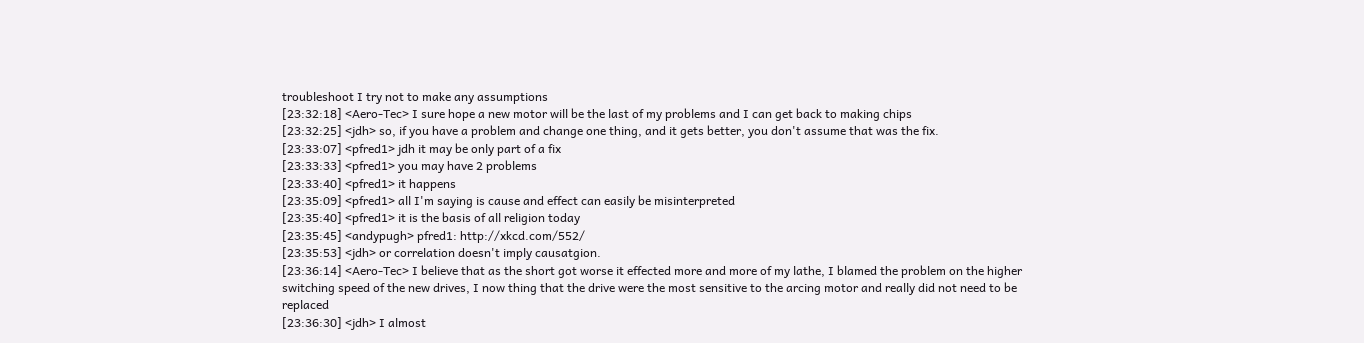troubleshoot I try not to make any assumptions
[23:32:18] <Aero-Tec> I sure hope a new motor will be the last of my problems and I can get back to making chips
[23:32:25] <jdh> so, if you have a problem and change one thing, and it gets better, you don't assume that was the fix.
[23:33:07] <pfred1> jdh it may be only part of a fix
[23:33:33] <pfred1> you may have 2 problems
[23:33:40] <pfred1> it happens
[23:35:09] <pfred1> all I'm saying is cause and effect can easily be misinterpreted
[23:35:40] <pfred1> it is the basis of all religion today
[23:35:45] <andypugh> pfred1: http://xkcd.com/552/
[23:35:53] <jdh> or correlation doesn't imply causatgion.
[23:36:14] <Aero-Tec> I believe that as the short got worse it effected more and more of my lathe, I blamed the problem on the higher switching speed of the new drives, I now thing that the drive were the most sensitive to the arcing motor and really did not need to be replaced
[23:36:30] <jdh> I almost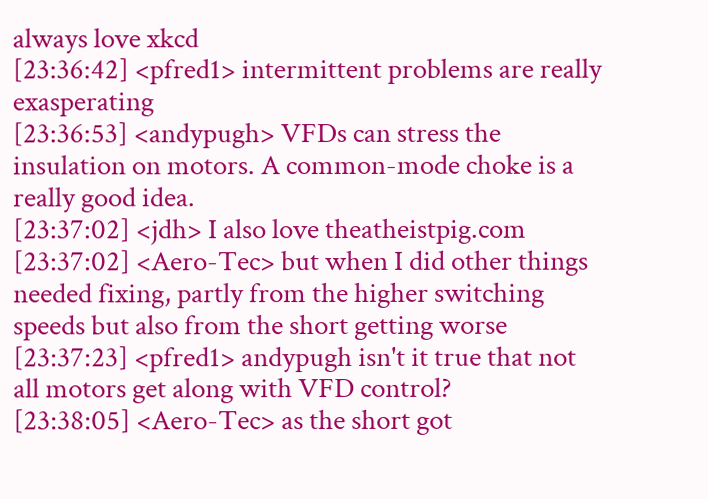always love xkcd
[23:36:42] <pfred1> intermittent problems are really exasperating
[23:36:53] <andypugh> VFDs can stress the insulation on motors. A common-mode choke is a really good idea.
[23:37:02] <jdh> I also love theatheistpig.com
[23:37:02] <Aero-Tec> but when I did other things needed fixing, partly from the higher switching speeds but also from the short getting worse
[23:37:23] <pfred1> andypugh isn't it true that not all motors get along with VFD control?
[23:38:05] <Aero-Tec> as the short got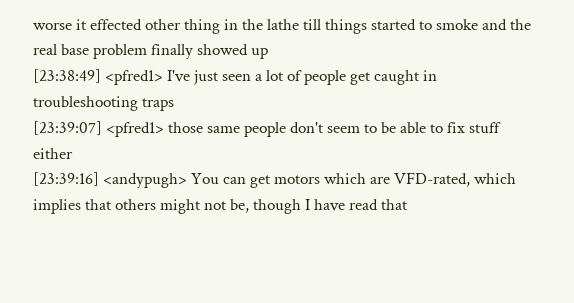worse it effected other thing in the lathe till things started to smoke and the real base problem finally showed up
[23:38:49] <pfred1> I've just seen a lot of people get caught in troubleshooting traps
[23:39:07] <pfred1> those same people don't seem to be able to fix stuff either
[23:39:16] <andypugh> You can get motors which are VFD-rated, which implies that others might not be, though I have read that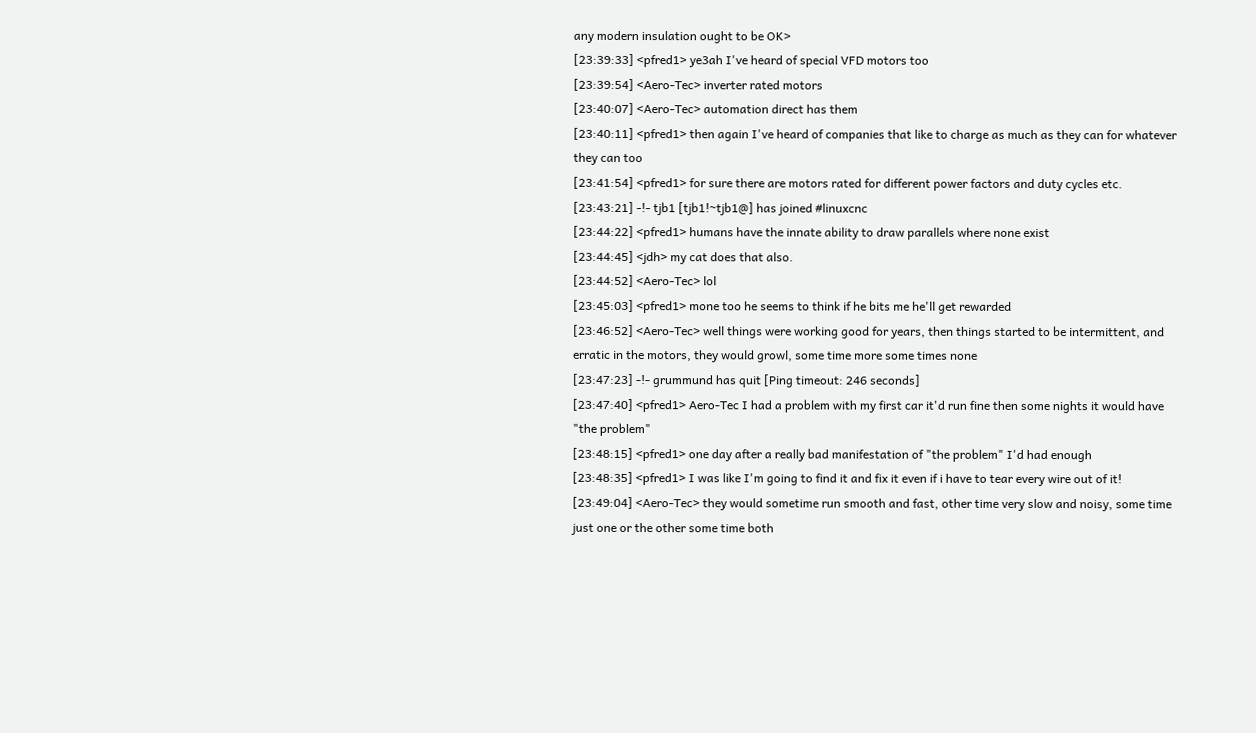any modern insulation ought to be OK>
[23:39:33] <pfred1> ye3ah I've heard of special VFD motors too
[23:39:54] <Aero-Tec> inverter rated motors
[23:40:07] <Aero-Tec> automation direct has them
[23:40:11] <pfred1> then again I've heard of companies that like to charge as much as they can for whatever they can too
[23:41:54] <pfred1> for sure there are motors rated for different power factors and duty cycles etc.
[23:43:21] -!- tjb1 [tjb1!~tjb1@] has joined #linuxcnc
[23:44:22] <pfred1> humans have the innate ability to draw parallels where none exist
[23:44:45] <jdh> my cat does that also.
[23:44:52] <Aero-Tec> lol
[23:45:03] <pfred1> mone too he seems to think if he bits me he'll get rewarded
[23:46:52] <Aero-Tec> well things were working good for years, then things started to be intermittent, and erratic in the motors, they would growl, some time more some times none
[23:47:23] -!- grummund has quit [Ping timeout: 246 seconds]
[23:47:40] <pfred1> Aero-Tec I had a problem with my first car it'd run fine then some nights it would have "the problem"
[23:48:15] <pfred1> one day after a really bad manifestation of "the problem" I'd had enough
[23:48:35] <pfred1> I was like I'm going to find it and fix it even if i have to tear every wire out of it!
[23:49:04] <Aero-Tec> they would sometime run smooth and fast, other time very slow and noisy, some time just one or the other some time both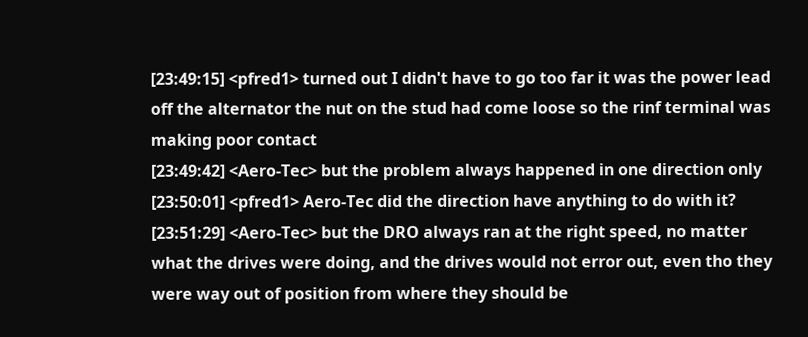[23:49:15] <pfred1> turned out I didn't have to go too far it was the power lead off the alternator the nut on the stud had come loose so the rinf terminal was making poor contact
[23:49:42] <Aero-Tec> but the problem always happened in one direction only
[23:50:01] <pfred1> Aero-Tec did the direction have anything to do with it?
[23:51:29] <Aero-Tec> but the DRO always ran at the right speed, no matter what the drives were doing, and the drives would not error out, even tho they were way out of position from where they should be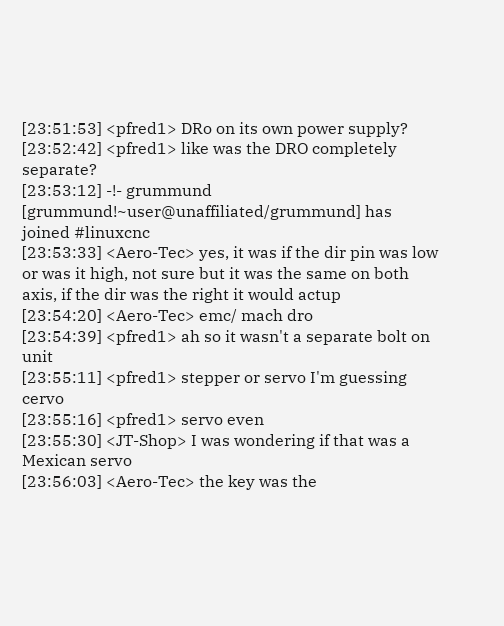[23:51:53] <pfred1> DRo on its own power supply?
[23:52:42] <pfred1> like was the DRO completely separate?
[23:53:12] -!- grummund [grummund!~user@unaffiliated/grummund] has joined #linuxcnc
[23:53:33] <Aero-Tec> yes, it was if the dir pin was low or was it high, not sure but it was the same on both axis, if the dir was the right it would actup
[23:54:20] <Aero-Tec> emc/ mach dro
[23:54:39] <pfred1> ah so it wasn't a separate bolt on unit
[23:55:11] <pfred1> stepper or servo I'm guessing cervo
[23:55:16] <pfred1> servo even
[23:55:30] <JT-Shop> I was wondering if that was a Mexican servo
[23:56:03] <Aero-Tec> the key was the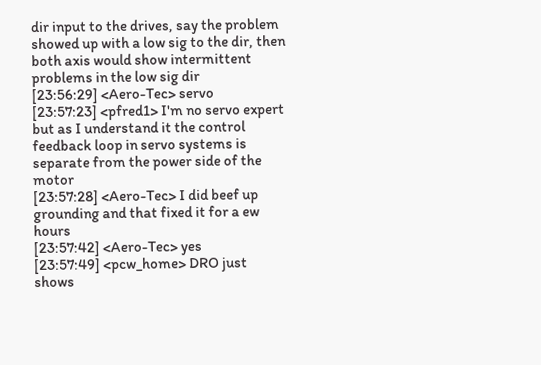dir input to the drives, say the problem showed up with a low sig to the dir, then both axis would show intermittent problems in the low sig dir
[23:56:29] <Aero-Tec> servo
[23:57:23] <pfred1> I'm no servo expert but as I understand it the control feedback loop in servo systems is separate from the power side of the motor
[23:57:28] <Aero-Tec> I did beef up grounding and that fixed it for a ew hours
[23:57:42] <Aero-Tec> yes
[23:57:49] <pcw_home> DRO just shows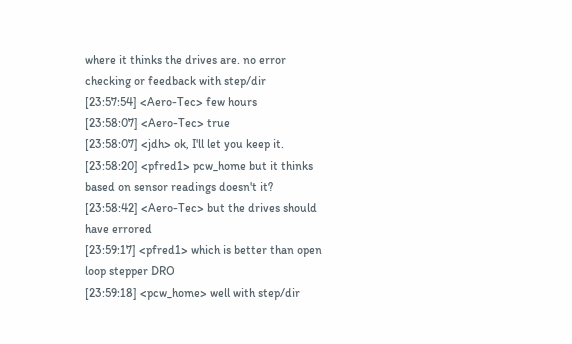where it thinks the drives are. no error checking or feedback with step/dir
[23:57:54] <Aero-Tec> few hours
[23:58:07] <Aero-Tec> true
[23:58:07] <jdh> ok, I'll let you keep it.
[23:58:20] <pfred1> pcw_home but it thinks based on sensor readings doesn't it?
[23:58:42] <Aero-Tec> but the drives should have errored
[23:59:17] <pfred1> which is better than open loop stepper DRO
[23:59:18] <pcw_home> well with step/dir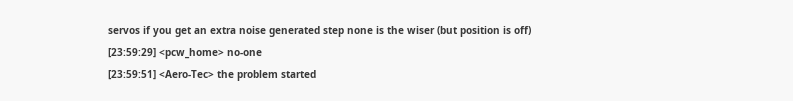servos if you get an extra noise generated step none is the wiser (but position is off)
[23:59:29] <pcw_home> no-one
[23:59:51] <Aero-Tec> the problem started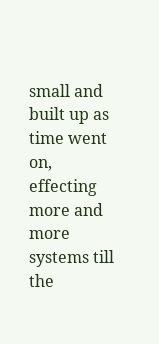small and built up as time went on, effecting more and more systems till the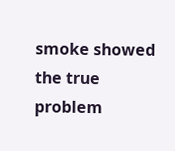smoke showed the true problem